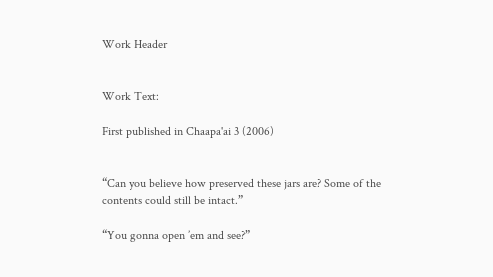Work Header


Work Text:

First published in Chaapa'ai 3 (2006)


“Can you believe how preserved these jars are? Some of the contents could still be intact.”

“You gonna open ’em and see?”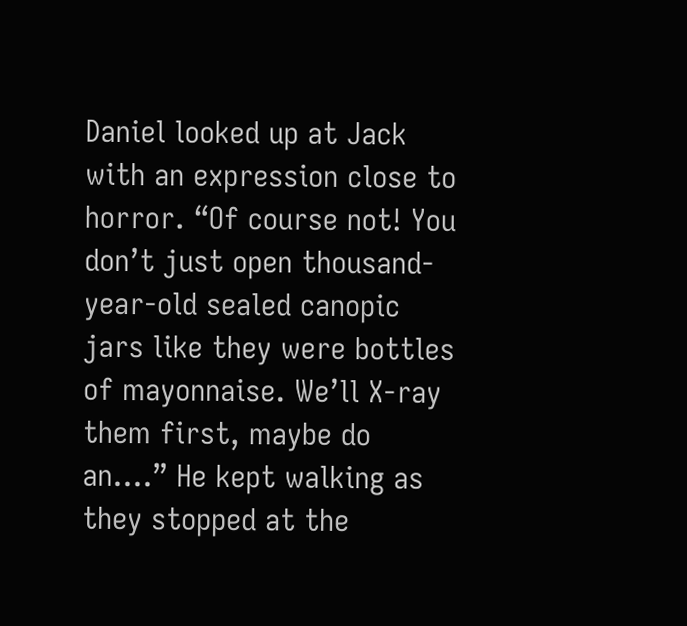Daniel looked up at Jack with an expression close to horror. “Of course not! You don’t just open thousand-year-old sealed canopic jars like they were bottles of mayonnaise. We’ll X-ray them first, maybe do an….” He kept walking as they stopped at the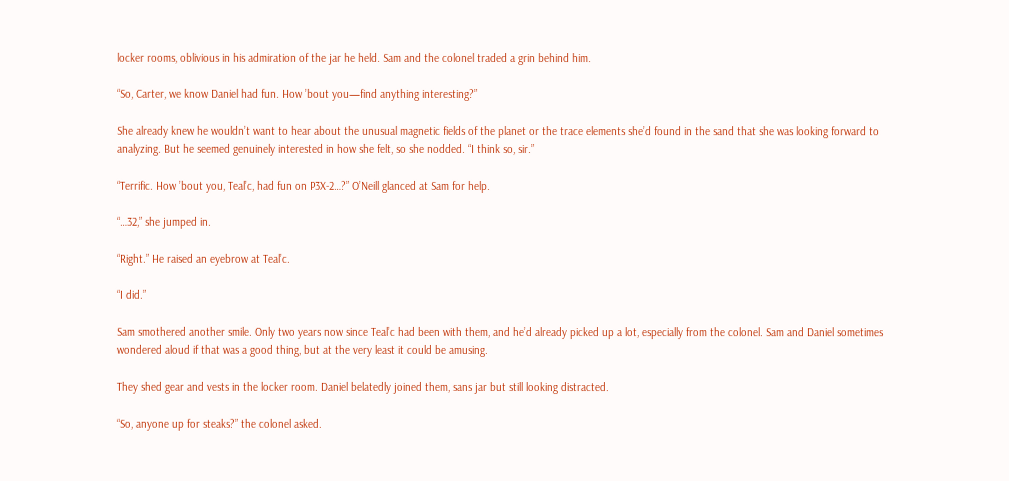locker rooms, oblivious in his admiration of the jar he held. Sam and the colonel traded a grin behind him.

“So, Carter, we know Daniel had fun. How ’bout you—find anything interesting?”

She already knew he wouldn’t want to hear about the unusual magnetic fields of the planet or the trace elements she’d found in the sand that she was looking forward to analyzing. But he seemed genuinely interested in how she felt, so she nodded. “I think so, sir.”

“Terrific. How ’bout you, Teal’c, had fun on P3X-2…?” O’Neill glanced at Sam for help.

“…32,” she jumped in.

“Right.” He raised an eyebrow at Teal’c.

“I did.”

Sam smothered another smile. Only two years now since Teal’c had been with them, and he’d already picked up a lot, especially from the colonel. Sam and Daniel sometimes wondered aloud if that was a good thing, but at the very least it could be amusing.

They shed gear and vests in the locker room. Daniel belatedly joined them, sans jar but still looking distracted.

“So, anyone up for steaks?” the colonel asked.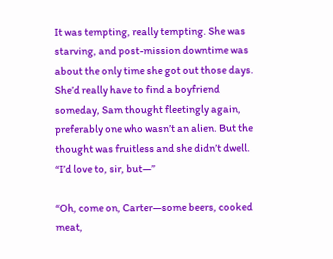It was tempting, really tempting. She was starving, and post-mission downtime was about the only time she got out those days. She’d really have to find a boyfriend someday, Sam thought fleetingly again, preferably one who wasn’t an alien. But the thought was fruitless and she didn’t dwell. “I’d love to, sir, but—”

“Oh, come on, Carter—some beers, cooked meat,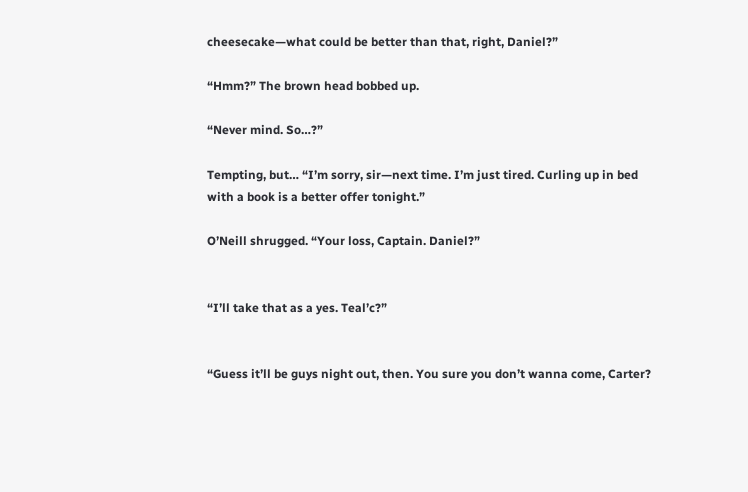cheesecake—what could be better than that, right, Daniel?”

“Hmm?” The brown head bobbed up.

“Never mind. So…?”

Tempting, but… “I’m sorry, sir—next time. I’m just tired. Curling up in bed with a book is a better offer tonight.”

O’Neill shrugged. “Your loss, Captain. Daniel?”


“I’ll take that as a yes. Teal’c?”


“Guess it’ll be guys night out, then. You sure you don’t wanna come, Carter?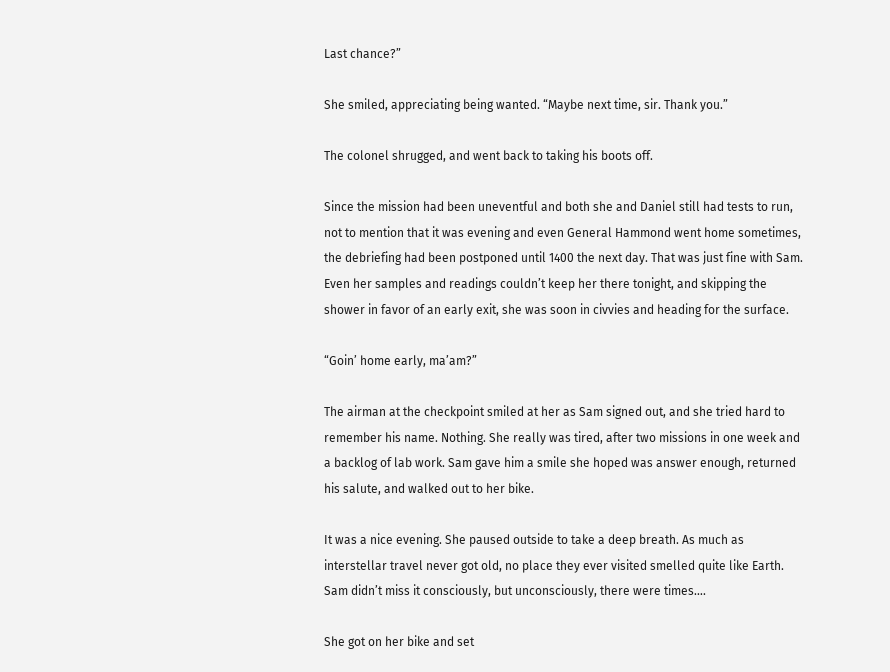Last chance?”

She smiled, appreciating being wanted. “Maybe next time, sir. Thank you.”

The colonel shrugged, and went back to taking his boots off.

Since the mission had been uneventful and both she and Daniel still had tests to run, not to mention that it was evening and even General Hammond went home sometimes, the debriefing had been postponed until 1400 the next day. That was just fine with Sam. Even her samples and readings couldn’t keep her there tonight, and skipping the shower in favor of an early exit, she was soon in civvies and heading for the surface.

“Goin’ home early, ma’am?”

The airman at the checkpoint smiled at her as Sam signed out, and she tried hard to remember his name. Nothing. She really was tired, after two missions in one week and a backlog of lab work. Sam gave him a smile she hoped was answer enough, returned his salute, and walked out to her bike.

It was a nice evening. She paused outside to take a deep breath. As much as interstellar travel never got old, no place they ever visited smelled quite like Earth. Sam didn’t miss it consciously, but unconsciously, there were times….

She got on her bike and set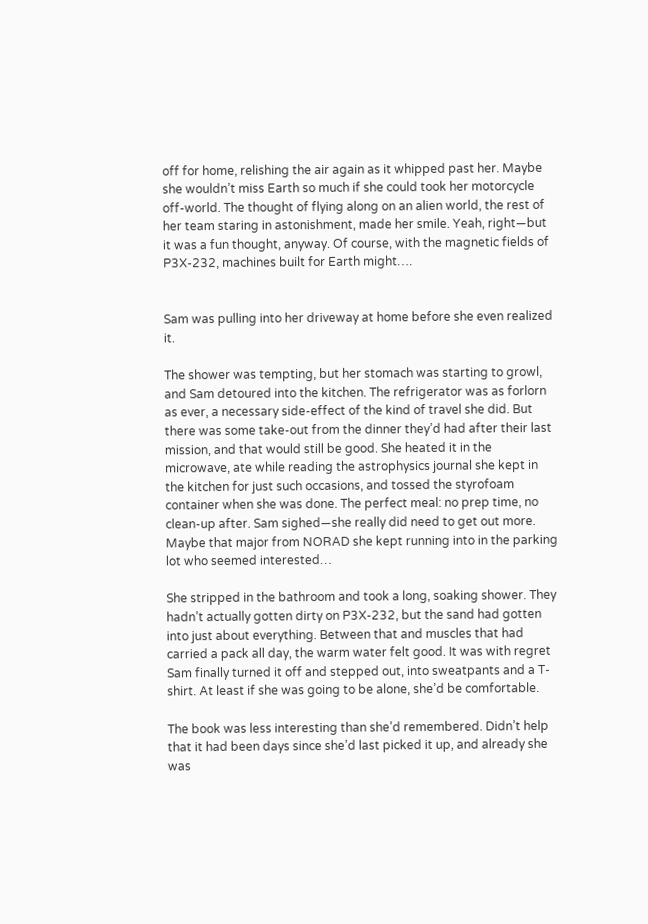off for home, relishing the air again as it whipped past her. Maybe she wouldn’t miss Earth so much if she could took her motorcycle off-world. The thought of flying along on an alien world, the rest of her team staring in astonishment, made her smile. Yeah, right—but it was a fun thought, anyway. Of course, with the magnetic fields of P3X-232, machines built for Earth might….


Sam was pulling into her driveway at home before she even realized it.

The shower was tempting, but her stomach was starting to growl, and Sam detoured into the kitchen. The refrigerator was as forlorn as ever, a necessary side-effect of the kind of travel she did. But there was some take-out from the dinner they’d had after their last mission, and that would still be good. She heated it in the microwave, ate while reading the astrophysics journal she kept in the kitchen for just such occasions, and tossed the styrofoam container when she was done. The perfect meal: no prep time, no clean-up after. Sam sighed—she really did need to get out more. Maybe that major from NORAD she kept running into in the parking lot who seemed interested…

She stripped in the bathroom and took a long, soaking shower. They hadn’t actually gotten dirty on P3X-232, but the sand had gotten into just about everything. Between that and muscles that had carried a pack all day, the warm water felt good. It was with regret Sam finally turned it off and stepped out, into sweatpants and a T-shirt. At least if she was going to be alone, she’d be comfortable.

The book was less interesting than she’d remembered. Didn’t help that it had been days since she’d last picked it up, and already she was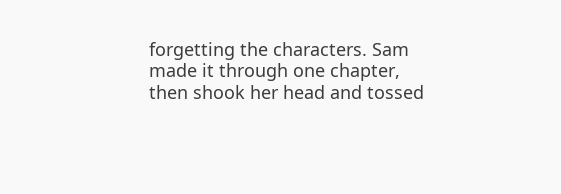forgetting the characters. Sam made it through one chapter, then shook her head and tossed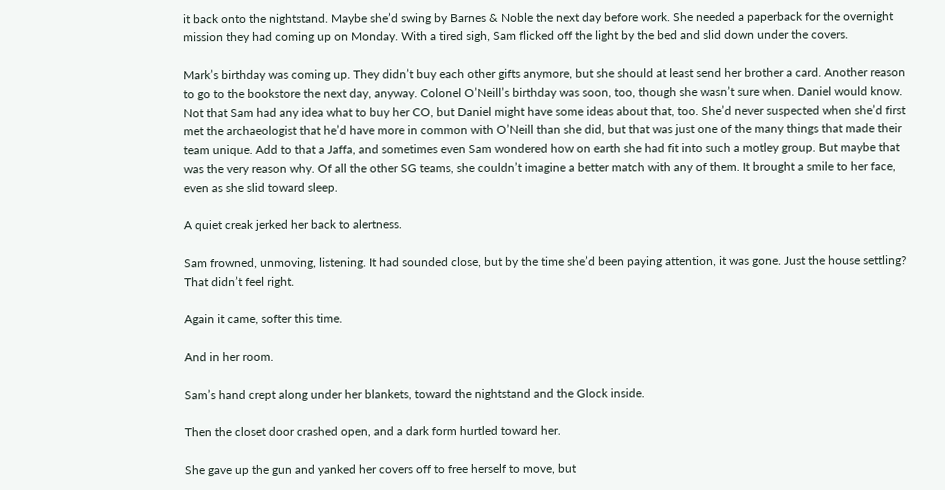it back onto the nightstand. Maybe she’d swing by Barnes & Noble the next day before work. She needed a paperback for the overnight mission they had coming up on Monday. With a tired sigh, Sam flicked off the light by the bed and slid down under the covers.

Mark’s birthday was coming up. They didn’t buy each other gifts anymore, but she should at least send her brother a card. Another reason to go to the bookstore the next day, anyway. Colonel O’Neill’s birthday was soon, too, though she wasn’t sure when. Daniel would know. Not that Sam had any idea what to buy her CO, but Daniel might have some ideas about that, too. She’d never suspected when she’d first met the archaeologist that he’d have more in common with O’Neill than she did, but that was just one of the many things that made their team unique. Add to that a Jaffa, and sometimes even Sam wondered how on earth she had fit into such a motley group. But maybe that was the very reason why. Of all the other SG teams, she couldn’t imagine a better match with any of them. It brought a smile to her face, even as she slid toward sleep.

A quiet creak jerked her back to alertness.

Sam frowned, unmoving, listening. It had sounded close, but by the time she’d been paying attention, it was gone. Just the house settling? That didn’t feel right.

Again it came, softer this time.

And in her room.

Sam’s hand crept along under her blankets, toward the nightstand and the Glock inside.

Then the closet door crashed open, and a dark form hurtled toward her.

She gave up the gun and yanked her covers off to free herself to move, but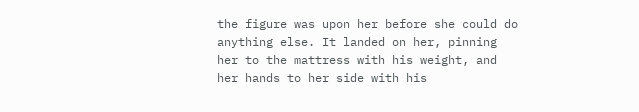the figure was upon her before she could do anything else. It landed on her, pinning her to the mattress with his weight, and her hands to her side with his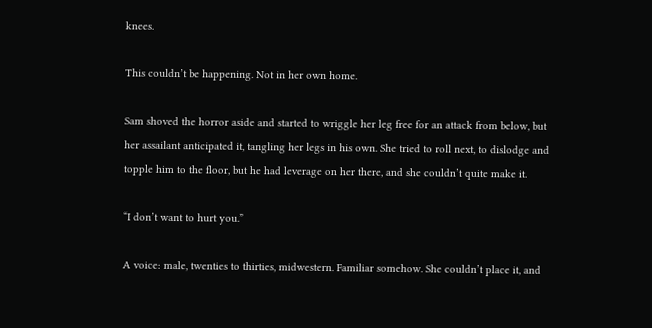knees.

This couldn’t be happening. Not in her own home.

Sam shoved the horror aside and started to wriggle her leg free for an attack from below, but her assailant anticipated it, tangling her legs in his own. She tried to roll next, to dislodge and topple him to the floor, but he had leverage on her there, and she couldn’t quite make it.

“I don’t want to hurt you.”

A voice: male, twenties to thirties, midwestern. Familiar somehow. She couldn’t place it, and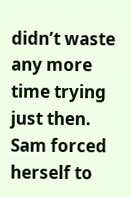didn’t waste any more time trying just then. Sam forced herself to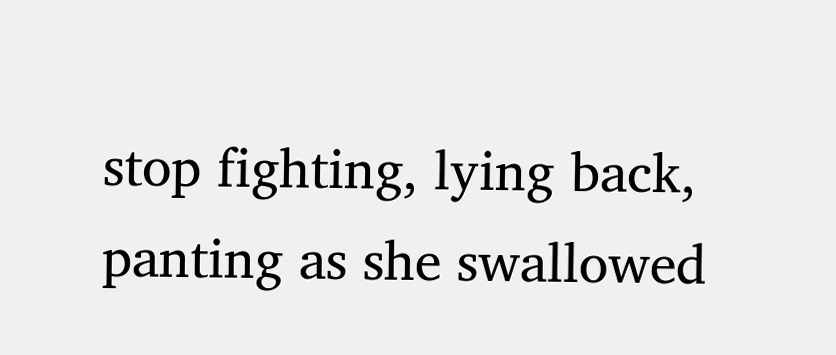stop fighting, lying back, panting as she swallowed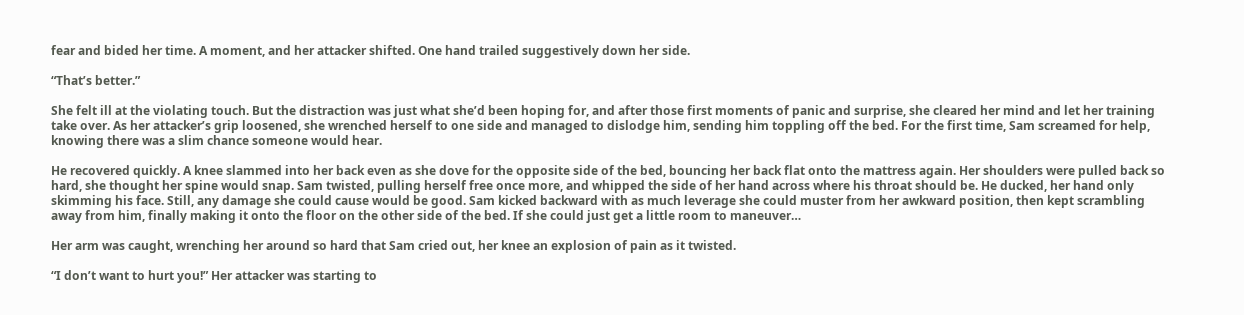fear and bided her time. A moment, and her attacker shifted. One hand trailed suggestively down her side.

“That’s better.”

She felt ill at the violating touch. But the distraction was just what she’d been hoping for, and after those first moments of panic and surprise, she cleared her mind and let her training take over. As her attacker’s grip loosened, she wrenched herself to one side and managed to dislodge him, sending him toppling off the bed. For the first time, Sam screamed for help, knowing there was a slim chance someone would hear.

He recovered quickly. A knee slammed into her back even as she dove for the opposite side of the bed, bouncing her back flat onto the mattress again. Her shoulders were pulled back so hard, she thought her spine would snap. Sam twisted, pulling herself free once more, and whipped the side of her hand across where his throat should be. He ducked, her hand only skimming his face. Still, any damage she could cause would be good. Sam kicked backward with as much leverage she could muster from her awkward position, then kept scrambling away from him, finally making it onto the floor on the other side of the bed. If she could just get a little room to maneuver…

Her arm was caught, wrenching her around so hard that Sam cried out, her knee an explosion of pain as it twisted.

“I don’t want to hurt you!” Her attacker was starting to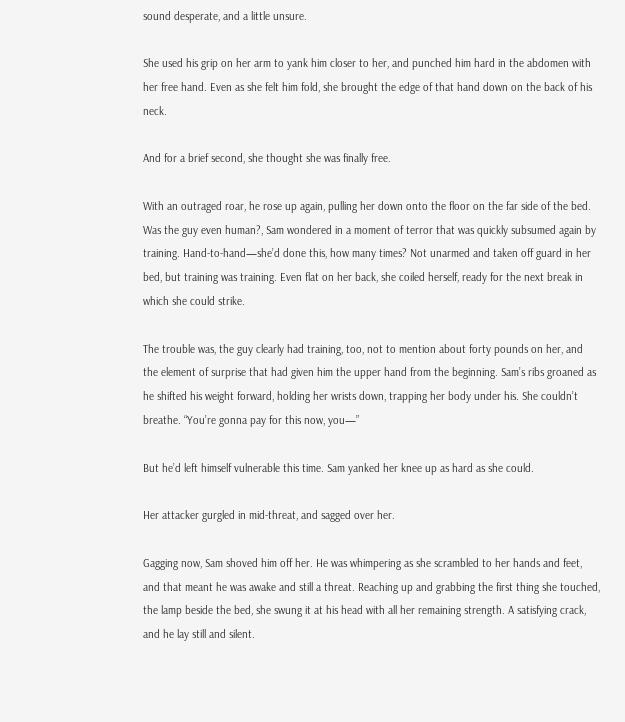sound desperate, and a little unsure.

She used his grip on her arm to yank him closer to her, and punched him hard in the abdomen with her free hand. Even as she felt him fold, she brought the edge of that hand down on the back of his neck.

And for a brief second, she thought she was finally free.

With an outraged roar, he rose up again, pulling her down onto the floor on the far side of the bed. Was the guy even human?, Sam wondered in a moment of terror that was quickly subsumed again by training. Hand-to-hand—she’d done this, how many times? Not unarmed and taken off guard in her bed, but training was training. Even flat on her back, she coiled herself, ready for the next break in which she could strike.

The trouble was, the guy clearly had training, too, not to mention about forty pounds on her, and the element of surprise that had given him the upper hand from the beginning. Sam’s ribs groaned as he shifted his weight forward, holding her wrists down, trapping her body under his. She couldn’t breathe. “You’re gonna pay for this now, you—”

But he’d left himself vulnerable this time. Sam yanked her knee up as hard as she could.

Her attacker gurgled in mid-threat, and sagged over her.

Gagging now, Sam shoved him off her. He was whimpering as she scrambled to her hands and feet, and that meant he was awake and still a threat. Reaching up and grabbing the first thing she touched, the lamp beside the bed, she swung it at his head with all her remaining strength. A satisfying crack, and he lay still and silent.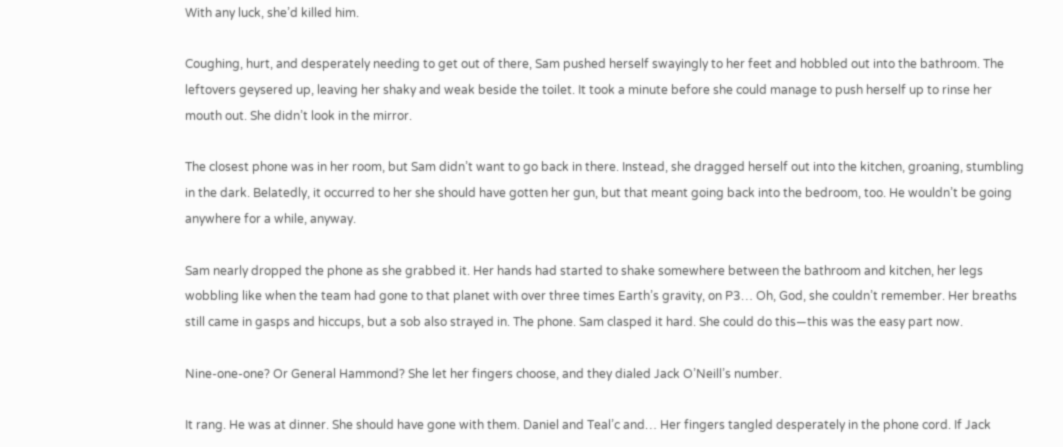With any luck, she’d killed him.

Coughing, hurt, and desperately needing to get out of there, Sam pushed herself swayingly to her feet and hobbled out into the bathroom. The leftovers geysered up, leaving her shaky and weak beside the toilet. It took a minute before she could manage to push herself up to rinse her mouth out. She didn’t look in the mirror.

The closest phone was in her room, but Sam didn’t want to go back in there. Instead, she dragged herself out into the kitchen, groaning, stumbling in the dark. Belatedly, it occurred to her she should have gotten her gun, but that meant going back into the bedroom, too. He wouldn’t be going anywhere for a while, anyway.

Sam nearly dropped the phone as she grabbed it. Her hands had started to shake somewhere between the bathroom and kitchen, her legs wobbling like when the team had gone to that planet with over three times Earth’s gravity, on P3… Oh, God, she couldn’t remember. Her breaths still came in gasps and hiccups, but a sob also strayed in. The phone. Sam clasped it hard. She could do this—this was the easy part now.

Nine-one-one? Or General Hammond? She let her fingers choose, and they dialed Jack O’Neill’s number.

It rang. He was at dinner. She should have gone with them. Daniel and Teal’c and… Her fingers tangled desperately in the phone cord. If Jack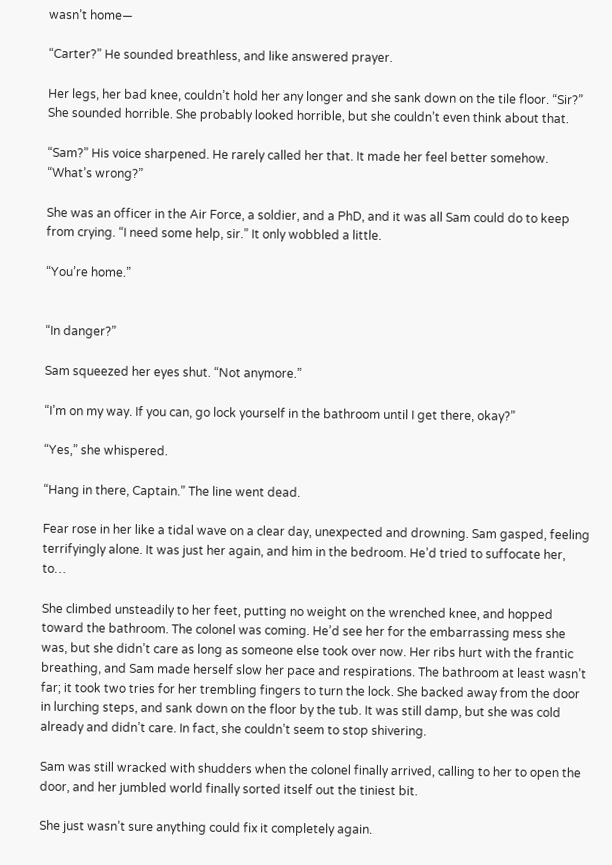wasn’t home—

“Carter?” He sounded breathless, and like answered prayer.

Her legs, her bad knee, couldn’t hold her any longer and she sank down on the tile floor. “Sir?” She sounded horrible. She probably looked horrible, but she couldn’t even think about that.

“Sam?” His voice sharpened. He rarely called her that. It made her feel better somehow. “What’s wrong?”

She was an officer in the Air Force, a soldier, and a PhD, and it was all Sam could do to keep from crying. “I need some help, sir.” It only wobbled a little.

“You’re home.”


“In danger?”

Sam squeezed her eyes shut. “Not anymore.”

“I’m on my way. If you can, go lock yourself in the bathroom until I get there, okay?”

“Yes,” she whispered.

“Hang in there, Captain.” The line went dead.

Fear rose in her like a tidal wave on a clear day, unexpected and drowning. Sam gasped, feeling terrifyingly alone. It was just her again, and him in the bedroom. He’d tried to suffocate her, to…

She climbed unsteadily to her feet, putting no weight on the wrenched knee, and hopped toward the bathroom. The colonel was coming. He’d see her for the embarrassing mess she was, but she didn’t care as long as someone else took over now. Her ribs hurt with the frantic breathing, and Sam made herself slow her pace and respirations. The bathroom at least wasn’t far; it took two tries for her trembling fingers to turn the lock. She backed away from the door in lurching steps, and sank down on the floor by the tub. It was still damp, but she was cold already and didn’t care. In fact, she couldn’t seem to stop shivering.

Sam was still wracked with shudders when the colonel finally arrived, calling to her to open the door, and her jumbled world finally sorted itself out the tiniest bit.

She just wasn’t sure anything could fix it completely again.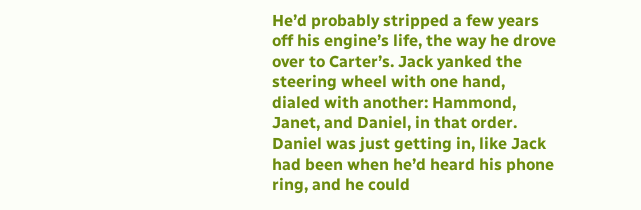He’d probably stripped a few years off his engine’s life, the way he drove over to Carter’s. Jack yanked the steering wheel with one hand, dialed with another: Hammond, Janet, and Daniel, in that order. Daniel was just getting in, like Jack had been when he’d heard his phone ring, and he could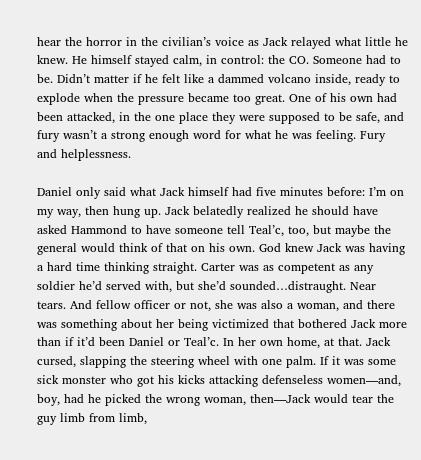hear the horror in the civilian’s voice as Jack relayed what little he knew. He himself stayed calm, in control: the CO. Someone had to be. Didn’t matter if he felt like a dammed volcano inside, ready to explode when the pressure became too great. One of his own had been attacked, in the one place they were supposed to be safe, and fury wasn’t a strong enough word for what he was feeling. Fury and helplessness.

Daniel only said what Jack himself had five minutes before: I’m on my way, then hung up. Jack belatedly realized he should have asked Hammond to have someone tell Teal’c, too, but maybe the general would think of that on his own. God knew Jack was having a hard time thinking straight. Carter was as competent as any soldier he’d served with, but she’d sounded…distraught. Near tears. And fellow officer or not, she was also a woman, and there was something about her being victimized that bothered Jack more than if it’d been Daniel or Teal’c. In her own home, at that. Jack cursed, slapping the steering wheel with one palm. If it was some sick monster who got his kicks attacking defenseless women—and, boy, had he picked the wrong woman, then—Jack would tear the guy limb from limb,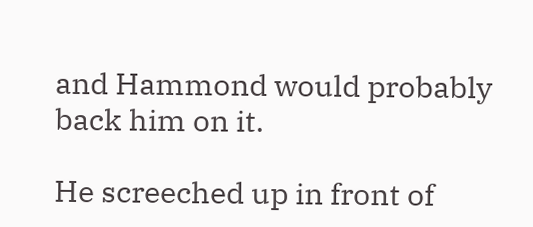and Hammond would probably back him on it.

He screeched up in front of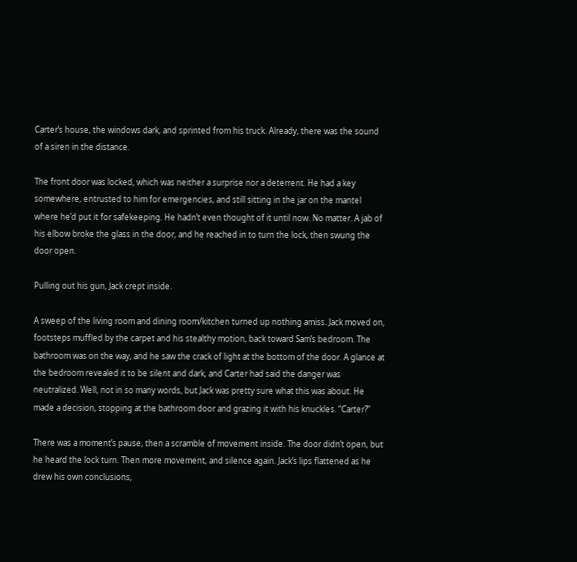Carter’s house, the windows dark, and sprinted from his truck. Already, there was the sound of a siren in the distance.

The front door was locked, which was neither a surprise nor a deterrent. He had a key somewhere, entrusted to him for emergencies, and still sitting in the jar on the mantel where he’d put it for safekeeping. He hadn’t even thought of it until now. No matter. A jab of his elbow broke the glass in the door, and he reached in to turn the lock, then swung the door open.

Pulling out his gun, Jack crept inside.

A sweep of the living room and dining room/kitchen turned up nothing amiss. Jack moved on, footsteps muffled by the carpet and his stealthy motion, back toward Sam’s bedroom. The bathroom was on the way, and he saw the crack of light at the bottom of the door. A glance at the bedroom revealed it to be silent and dark, and Carter had said the danger was neutralized. Well, not in so many words, but Jack was pretty sure what this was about. He made a decision, stopping at the bathroom door and grazing it with his knuckles. “Carter?”

There was a moment’s pause, then a scramble of movement inside. The door didn’t open, but he heard the lock turn. Then more movement, and silence again. Jack’s lips flattened as he drew his own conclusions,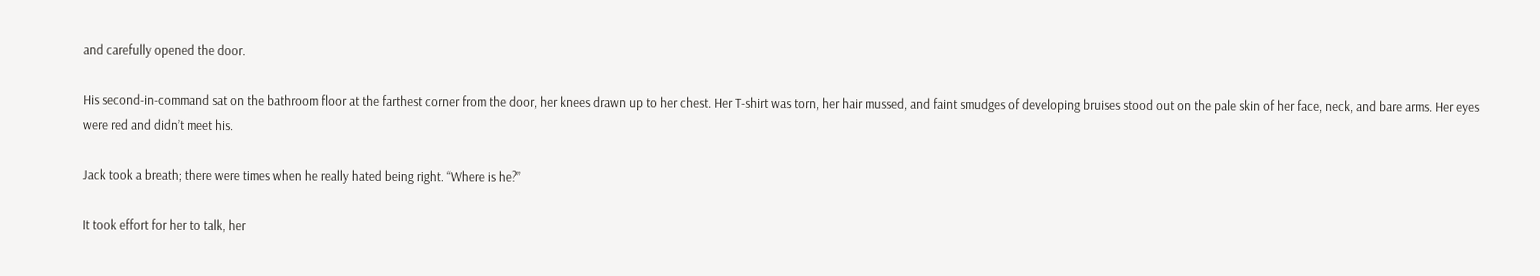and carefully opened the door.

His second-in-command sat on the bathroom floor at the farthest corner from the door, her knees drawn up to her chest. Her T-shirt was torn, her hair mussed, and faint smudges of developing bruises stood out on the pale skin of her face, neck, and bare arms. Her eyes were red and didn’t meet his.

Jack took a breath; there were times when he really hated being right. “Where is he?”

It took effort for her to talk, her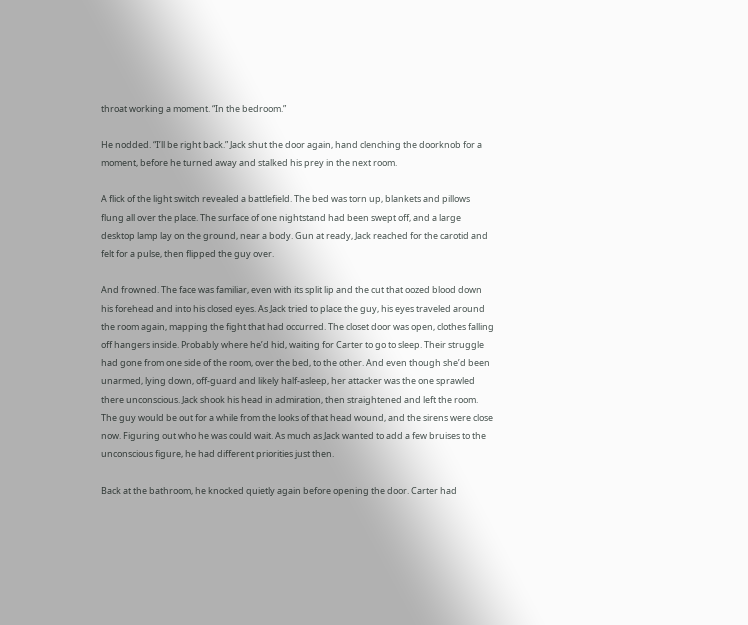throat working a moment. “In the bedroom.”

He nodded. “I’ll be right back.” Jack shut the door again, hand clenching the doorknob for a moment, before he turned away and stalked his prey in the next room.

A flick of the light switch revealed a battlefield. The bed was torn up, blankets and pillows flung all over the place. The surface of one nightstand had been swept off, and a large desktop lamp lay on the ground, near a body. Gun at ready, Jack reached for the carotid and felt for a pulse, then flipped the guy over.

And frowned. The face was familiar, even with its split lip and the cut that oozed blood down his forehead and into his closed eyes. As Jack tried to place the guy, his eyes traveled around the room again, mapping the fight that had occurred. The closet door was open, clothes falling off hangers inside. Probably where he’d hid, waiting for Carter to go to sleep. Their struggle had gone from one side of the room, over the bed, to the other. And even though she’d been unarmed, lying down, off-guard and likely half-asleep, her attacker was the one sprawled there unconscious. Jack shook his head in admiration, then straightened and left the room. The guy would be out for a while from the looks of that head wound, and the sirens were close now. Figuring out who he was could wait. As much as Jack wanted to add a few bruises to the unconscious figure, he had different priorities just then.

Back at the bathroom, he knocked quietly again before opening the door. Carter had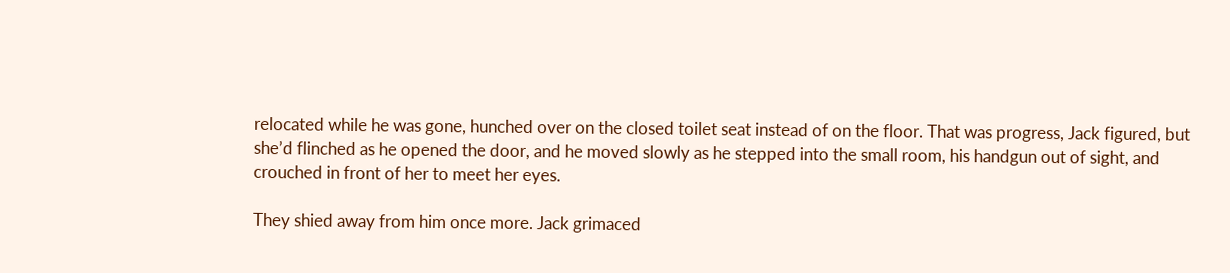relocated while he was gone, hunched over on the closed toilet seat instead of on the floor. That was progress, Jack figured, but she’d flinched as he opened the door, and he moved slowly as he stepped into the small room, his handgun out of sight, and crouched in front of her to meet her eyes.

They shied away from him once more. Jack grimaced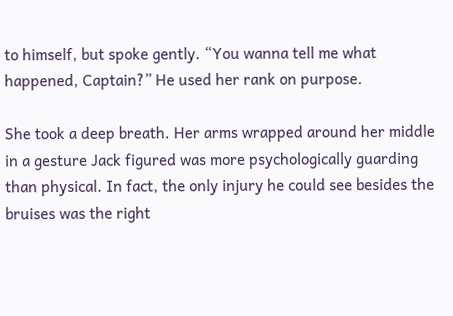to himself, but spoke gently. “You wanna tell me what happened, Captain?” He used her rank on purpose.

She took a deep breath. Her arms wrapped around her middle in a gesture Jack figured was more psychologically guarding than physical. In fact, the only injury he could see besides the bruises was the right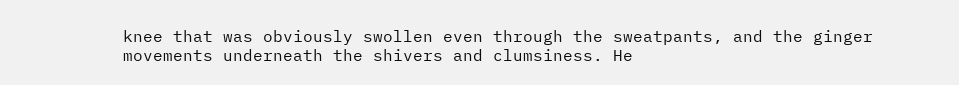knee that was obviously swollen even through the sweatpants, and the ginger movements underneath the shivers and clumsiness. He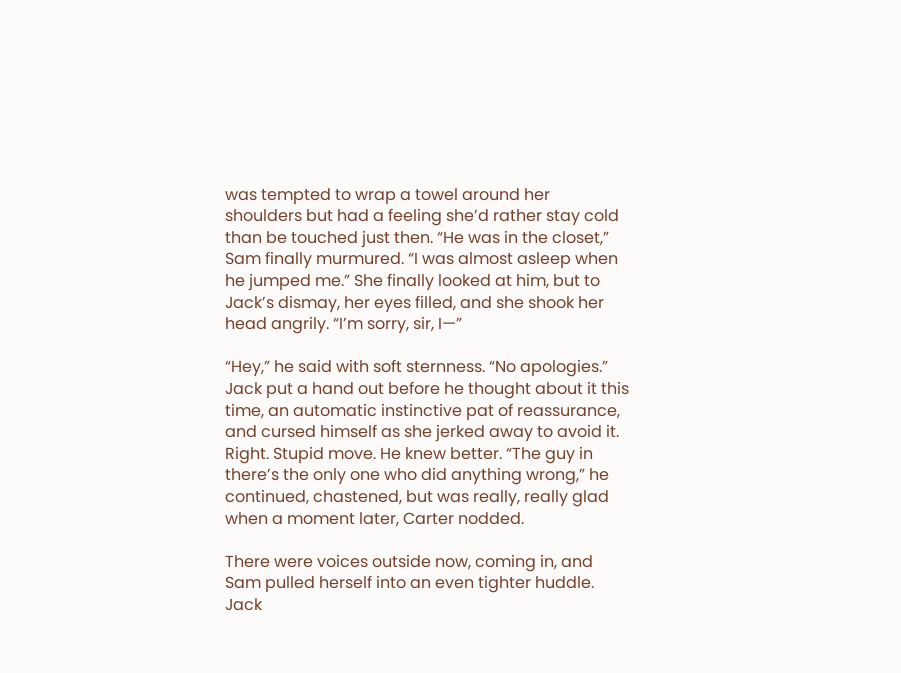was tempted to wrap a towel around her shoulders but had a feeling she’d rather stay cold than be touched just then. “He was in the closet,” Sam finally murmured. “I was almost asleep when he jumped me.” She finally looked at him, but to Jack’s dismay, her eyes filled, and she shook her head angrily. “I’m sorry, sir, I—”

“Hey,” he said with soft sternness. “No apologies.” Jack put a hand out before he thought about it this time, an automatic instinctive pat of reassurance, and cursed himself as she jerked away to avoid it. Right. Stupid move. He knew better. “The guy in there’s the only one who did anything wrong,” he continued, chastened, but was really, really glad when a moment later, Carter nodded.

There were voices outside now, coming in, and Sam pulled herself into an even tighter huddle. Jack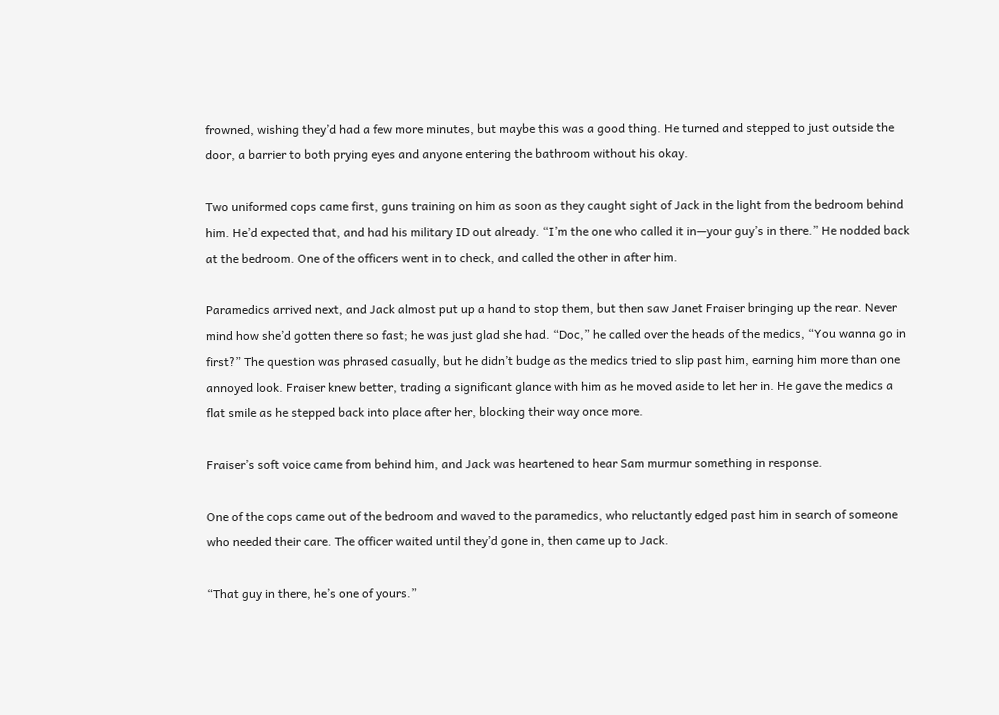frowned, wishing they’d had a few more minutes, but maybe this was a good thing. He turned and stepped to just outside the door, a barrier to both prying eyes and anyone entering the bathroom without his okay.

Two uniformed cops came first, guns training on him as soon as they caught sight of Jack in the light from the bedroom behind him. He’d expected that, and had his military ID out already. “I’m the one who called it in—your guy’s in there.” He nodded back at the bedroom. One of the officers went in to check, and called the other in after him.

Paramedics arrived next, and Jack almost put up a hand to stop them, but then saw Janet Fraiser bringing up the rear. Never mind how she’d gotten there so fast; he was just glad she had. “Doc,” he called over the heads of the medics, “You wanna go in first?” The question was phrased casually, but he didn’t budge as the medics tried to slip past him, earning him more than one annoyed look. Fraiser knew better, trading a significant glance with him as he moved aside to let her in. He gave the medics a flat smile as he stepped back into place after her, blocking their way once more.

Fraiser’s soft voice came from behind him, and Jack was heartened to hear Sam murmur something in response.

One of the cops came out of the bedroom and waved to the paramedics, who reluctantly edged past him in search of someone who needed their care. The officer waited until they’d gone in, then came up to Jack.

“That guy in there, he’s one of yours.”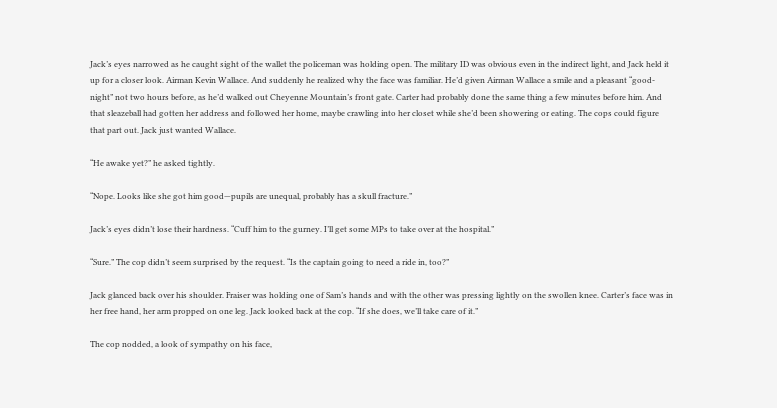Jack’s eyes narrowed as he caught sight of the wallet the policeman was holding open. The military ID was obvious even in the indirect light, and Jack held it up for a closer look. Airman Kevin Wallace. And suddenly he realized why the face was familiar. He’d given Airman Wallace a smile and a pleasant “good-night” not two hours before, as he’d walked out Cheyenne Mountain’s front gate. Carter had probably done the same thing a few minutes before him. And that sleazeball had gotten her address and followed her home, maybe crawling into her closet while she’d been showering or eating. The cops could figure that part out. Jack just wanted Wallace.

“He awake yet?” he asked tightly.

“Nope. Looks like she got him good—pupils are unequal, probably has a skull fracture.”

Jack’s eyes didn’t lose their hardness. “Cuff him to the gurney. I’ll get some MPs to take over at the hospital.”

“Sure.” The cop didn’t seem surprised by the request. “Is the captain going to need a ride in, too?”

Jack glanced back over his shoulder. Fraiser was holding one of Sam’s hands and with the other was pressing lightly on the swollen knee. Carter’s face was in her free hand, her arm propped on one leg. Jack looked back at the cop. “If she does, we’ll take care of it.”

The cop nodded, a look of sympathy on his face,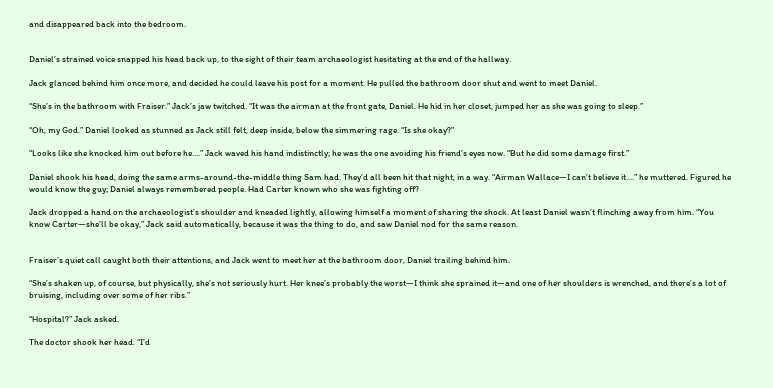and disappeared back into the bedroom.


Daniel’s strained voice snapped his head back up, to the sight of their team archaeologist hesitating at the end of the hallway.

Jack glanced behind him once more, and decided he could leave his post for a moment. He pulled the bathroom door shut and went to meet Daniel.

“She’s in the bathroom with Fraiser.” Jack’s jaw twitched. “It was the airman at the front gate, Daniel. He hid in her closet, jumped her as she was going to sleep.”

“Oh, my God.” Daniel looked as stunned as Jack still felt, deep inside, below the simmering rage. “Is she okay?”

“Looks like she knocked him out before he….” Jack waved his hand indistinctly; he was the one avoiding his friend’s eyes now. “But he did some damage first.”

Daniel shook his head, doing the same arms-around-the-middle thing Sam had. They’d all been hit that night, in a way. “Airman Wallace—I can’t believe it….” he muttered. Figured he would know the guy; Daniel always remembered people. Had Carter known who she was fighting off?

Jack dropped a hand on the archaeologist’s shoulder and kneaded lightly, allowing himself a moment of sharing the shock. At least Daniel wasn’t flinching away from him. “You know Carter—she’ll be okay,” Jack said automatically, because it was the thing to do, and saw Daniel nod for the same reason.


Fraiser’s quiet call caught both their attentions, and Jack went to meet her at the bathroom door, Daniel trailing behind him.

“She’s shaken up, of course, but physically, she’s not seriously hurt. Her knee’s probably the worst—I think she sprained it—and one of her shoulders is wrenched, and there’s a lot of bruising, including over some of her ribs.”

“Hospital?” Jack asked.

The doctor shook her head. “I’d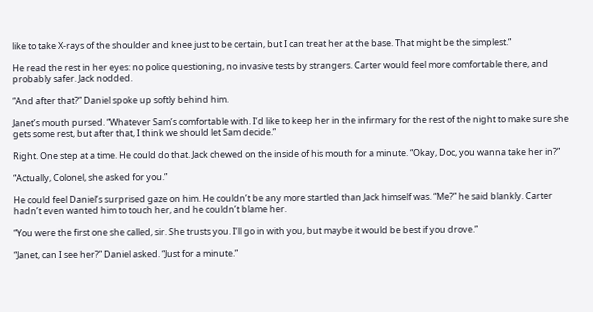like to take X-rays of the shoulder and knee just to be certain, but I can treat her at the base. That might be the simplest.”

He read the rest in her eyes: no police questioning, no invasive tests by strangers. Carter would feel more comfortable there, and probably safer. Jack nodded.

“And after that?” Daniel spoke up softly behind him.

Janet’s mouth pursed. “Whatever Sam’s comfortable with. I’d like to keep her in the infirmary for the rest of the night to make sure she gets some rest, but after that, I think we should let Sam decide.”

Right. One step at a time. He could do that. Jack chewed on the inside of his mouth for a minute. “Okay, Doc, you wanna take her in?”

“Actually, Colonel, she asked for you.”

He could feel Daniel’s surprised gaze on him. He couldn’t be any more startled than Jack himself was. “Me?” he said blankly. Carter hadn’t even wanted him to touch her, and he couldn’t blame her.

“You were the first one she called, sir. She trusts you. I’ll go in with you, but maybe it would be best if you drove.”

“Janet, can I see her?” Daniel asked. “Just for a minute.”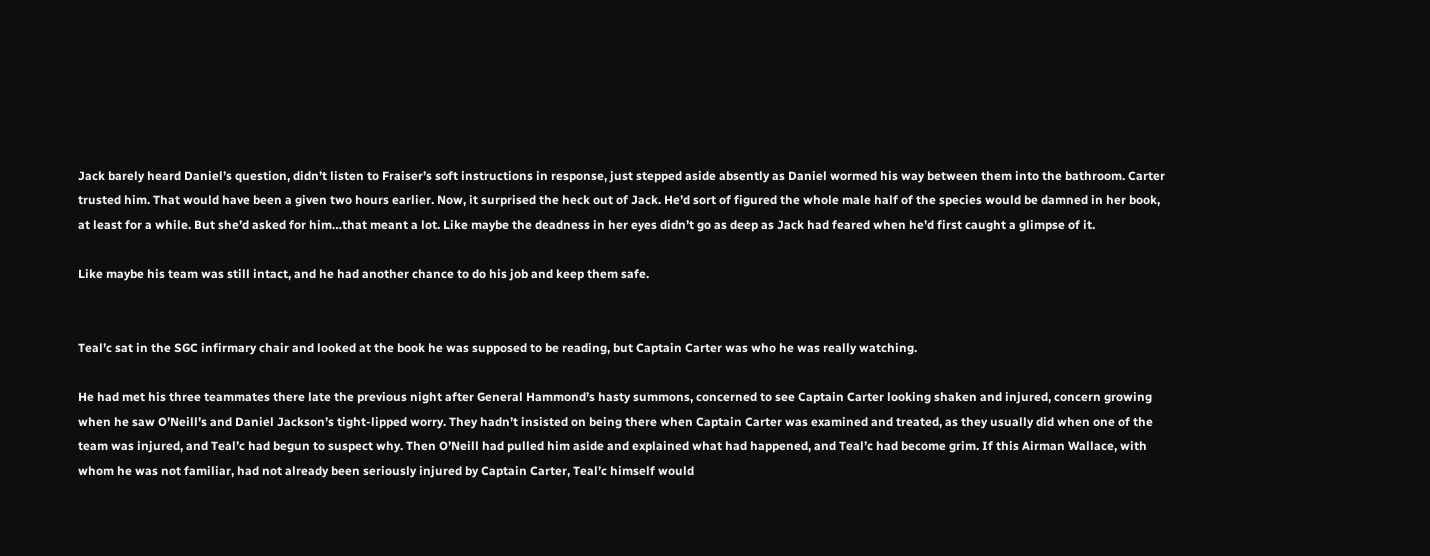Jack barely heard Daniel’s question, didn’t listen to Fraiser’s soft instructions in response, just stepped aside absently as Daniel wormed his way between them into the bathroom. Carter trusted him. That would have been a given two hours earlier. Now, it surprised the heck out of Jack. He’d sort of figured the whole male half of the species would be damned in her book, at least for a while. But she’d asked for him…that meant a lot. Like maybe the deadness in her eyes didn’t go as deep as Jack had feared when he’d first caught a glimpse of it.

Like maybe his team was still intact, and he had another chance to do his job and keep them safe.


Teal’c sat in the SGC infirmary chair and looked at the book he was supposed to be reading, but Captain Carter was who he was really watching.

He had met his three teammates there late the previous night after General Hammond’s hasty summons, concerned to see Captain Carter looking shaken and injured, concern growing when he saw O’Neill’s and Daniel Jackson’s tight-lipped worry. They hadn’t insisted on being there when Captain Carter was examined and treated, as they usually did when one of the team was injured, and Teal’c had begun to suspect why. Then O’Neill had pulled him aside and explained what had happened, and Teal’c had become grim. If this Airman Wallace, with whom he was not familiar, had not already been seriously injured by Captain Carter, Teal’c himself would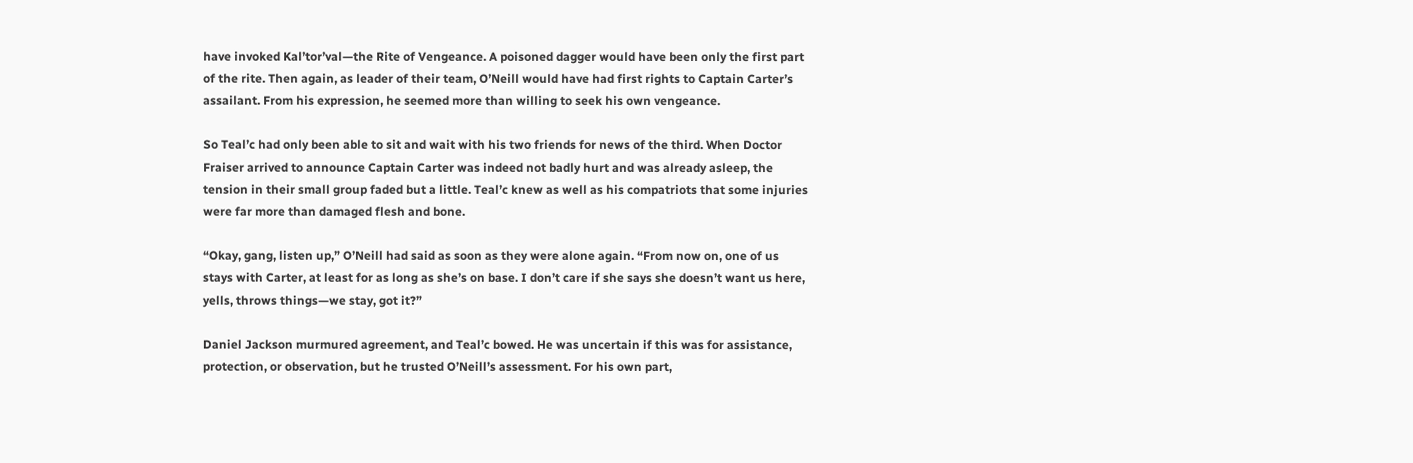have invoked Kal’tor’val—the Rite of Vengeance. A poisoned dagger would have been only the first part of the rite. Then again, as leader of their team, O’Neill would have had first rights to Captain Carter’s assailant. From his expression, he seemed more than willing to seek his own vengeance.

So Teal’c had only been able to sit and wait with his two friends for news of the third. When Doctor Fraiser arrived to announce Captain Carter was indeed not badly hurt and was already asleep, the tension in their small group faded but a little. Teal’c knew as well as his compatriots that some injuries were far more than damaged flesh and bone.

“Okay, gang, listen up,” O’Neill had said as soon as they were alone again. “From now on, one of us stays with Carter, at least for as long as she’s on base. I don’t care if she says she doesn’t want us here, yells, throws things—we stay, got it?”

Daniel Jackson murmured agreement, and Teal’c bowed. He was uncertain if this was for assistance, protection, or observation, but he trusted O’Neill’s assessment. For his own part,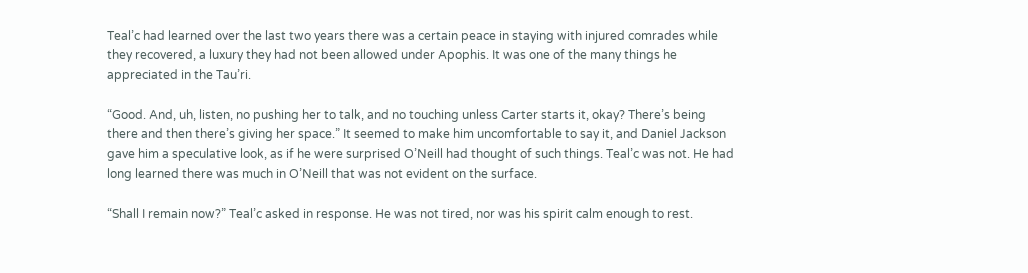Teal’c had learned over the last two years there was a certain peace in staying with injured comrades while they recovered, a luxury they had not been allowed under Apophis. It was one of the many things he appreciated in the Tau’ri.

“Good. And, uh, listen, no pushing her to talk, and no touching unless Carter starts it, okay? There’s being there and then there’s giving her space.” It seemed to make him uncomfortable to say it, and Daniel Jackson gave him a speculative look, as if he were surprised O’Neill had thought of such things. Teal’c was not. He had long learned there was much in O’Neill that was not evident on the surface.

“Shall I remain now?” Teal’c asked in response. He was not tired, nor was his spirit calm enough to rest.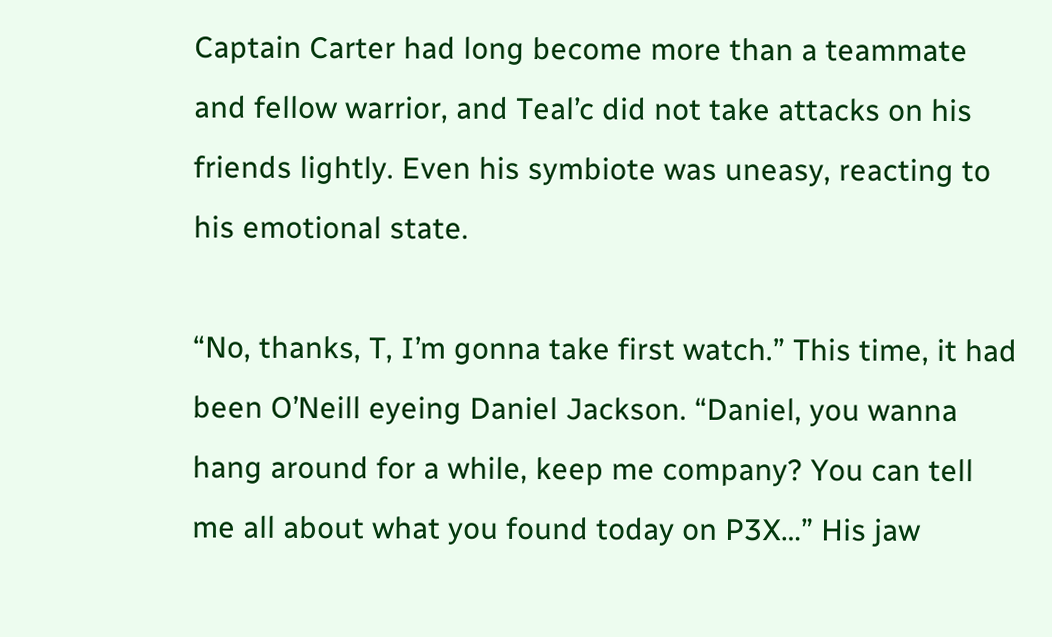Captain Carter had long become more than a teammate and fellow warrior, and Teal’c did not take attacks on his friends lightly. Even his symbiote was uneasy, reacting to his emotional state.

“No, thanks, T, I’m gonna take first watch.” This time, it had been O’Neill eyeing Daniel Jackson. “Daniel, you wanna hang around for a while, keep me company? You can tell me all about what you found today on P3X…” His jaw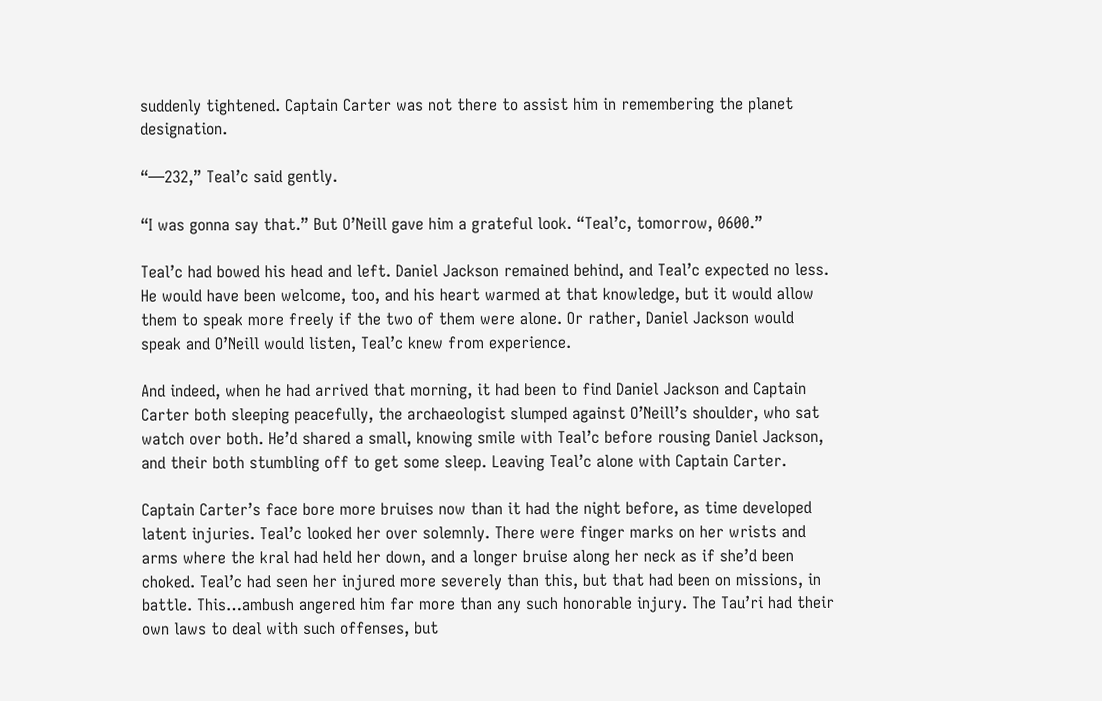suddenly tightened. Captain Carter was not there to assist him in remembering the planet designation.

“—232,” Teal’c said gently.

“I was gonna say that.” But O’Neill gave him a grateful look. “Teal’c, tomorrow, 0600.”

Teal’c had bowed his head and left. Daniel Jackson remained behind, and Teal’c expected no less. He would have been welcome, too, and his heart warmed at that knowledge, but it would allow them to speak more freely if the two of them were alone. Or rather, Daniel Jackson would speak and O’Neill would listen, Teal’c knew from experience.

And indeed, when he had arrived that morning, it had been to find Daniel Jackson and Captain Carter both sleeping peacefully, the archaeologist slumped against O’Neill’s shoulder, who sat watch over both. He’d shared a small, knowing smile with Teal’c before rousing Daniel Jackson, and their both stumbling off to get some sleep. Leaving Teal’c alone with Captain Carter.

Captain Carter’s face bore more bruises now than it had the night before, as time developed latent injuries. Teal’c looked her over solemnly. There were finger marks on her wrists and arms where the kral had held her down, and a longer bruise along her neck as if she’d been choked. Teal’c had seen her injured more severely than this, but that had been on missions, in battle. This…ambush angered him far more than any such honorable injury. The Tau’ri had their own laws to deal with such offenses, but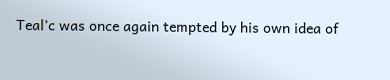Teal’c was once again tempted by his own idea of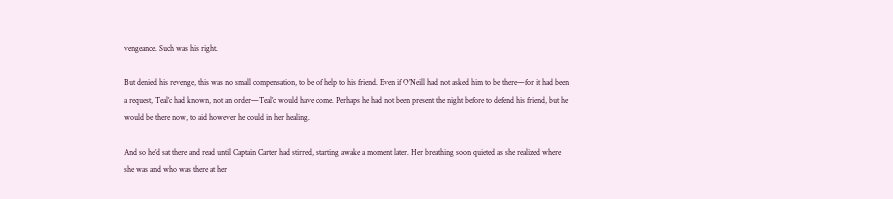vengeance. Such was his right.

But denied his revenge, this was no small compensation, to be of help to his friend. Even if O’Neill had not asked him to be there—for it had been a request, Teal’c had known, not an order—Teal’c would have come. Perhaps he had not been present the night before to defend his friend, but he would be there now, to aid however he could in her healing.

And so he’d sat there and read until Captain Carter had stirred, starting awake a moment later. Her breathing soon quieted as she realized where she was and who was there at her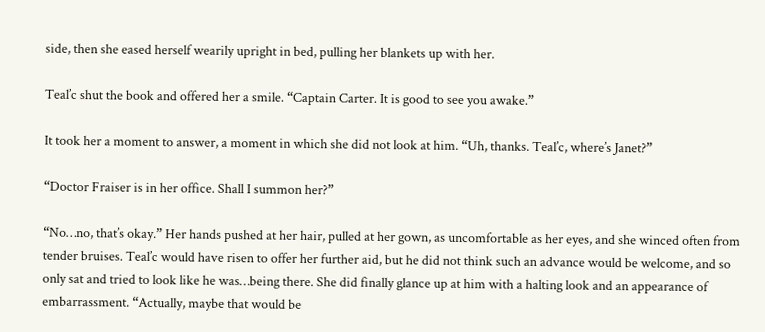side, then she eased herself wearily upright in bed, pulling her blankets up with her.

Teal’c shut the book and offered her a smile. “Captain Carter. It is good to see you awake.”

It took her a moment to answer, a moment in which she did not look at him. “Uh, thanks. Teal’c, where’s Janet?”

“Doctor Fraiser is in her office. Shall I summon her?”

“No…no, that’s okay.” Her hands pushed at her hair, pulled at her gown, as uncomfortable as her eyes, and she winced often from tender bruises. Teal’c would have risen to offer her further aid, but he did not think such an advance would be welcome, and so only sat and tried to look like he was…being there. She did finally glance up at him with a halting look and an appearance of embarrassment. “Actually, maybe that would be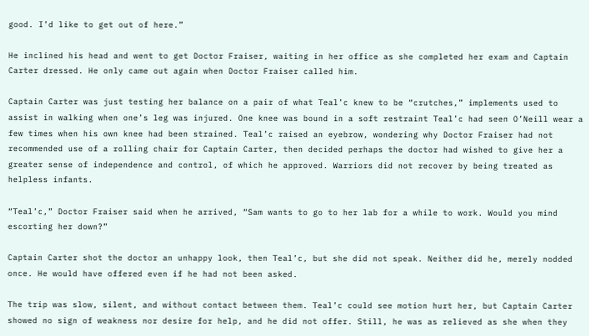good. I’d like to get out of here.”

He inclined his head and went to get Doctor Fraiser, waiting in her office as she completed her exam and Captain Carter dressed. He only came out again when Doctor Fraiser called him.

Captain Carter was just testing her balance on a pair of what Teal’c knew to be “crutches,” implements used to assist in walking when one’s leg was injured. One knee was bound in a soft restraint Teal’c had seen O’Neill wear a few times when his own knee had been strained. Teal’c raised an eyebrow, wondering why Doctor Fraiser had not recommended use of a rolling chair for Captain Carter, then decided perhaps the doctor had wished to give her a greater sense of independence and control, of which he approved. Warriors did not recover by being treated as helpless infants.

“Teal’c,” Doctor Fraiser said when he arrived, “Sam wants to go to her lab for a while to work. Would you mind escorting her down?”

Captain Carter shot the doctor an unhappy look, then Teal’c, but she did not speak. Neither did he, merely nodded once. He would have offered even if he had not been asked.

The trip was slow, silent, and without contact between them. Teal’c could see motion hurt her, but Captain Carter showed no sign of weakness nor desire for help, and he did not offer. Still, he was as relieved as she when they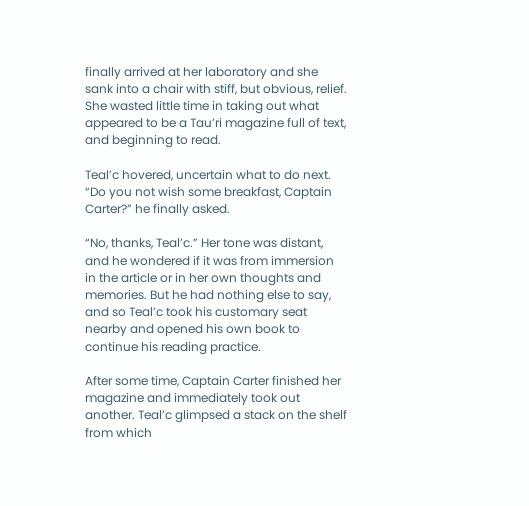finally arrived at her laboratory and she sank into a chair with stiff, but obvious, relief. She wasted little time in taking out what appeared to be a Tau’ri magazine full of text, and beginning to read.

Teal’c hovered, uncertain what to do next. “Do you not wish some breakfast, Captain Carter?” he finally asked.

“No, thanks, Teal’c.” Her tone was distant, and he wondered if it was from immersion in the article or in her own thoughts and memories. But he had nothing else to say, and so Teal’c took his customary seat nearby and opened his own book to continue his reading practice.

After some time, Captain Carter finished her magazine and immediately took out another. Teal’c glimpsed a stack on the shelf from which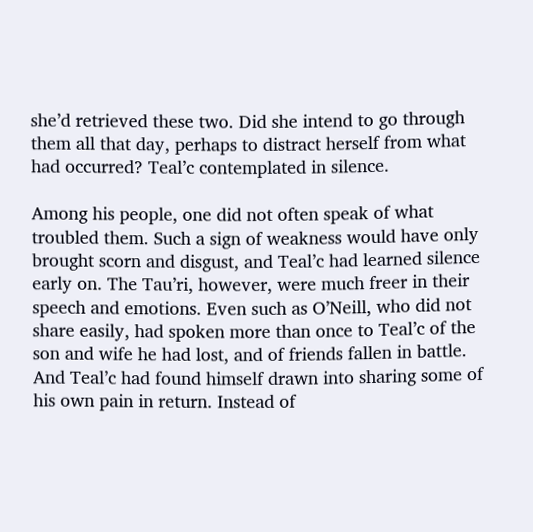she’d retrieved these two. Did she intend to go through them all that day, perhaps to distract herself from what had occurred? Teal’c contemplated in silence.

Among his people, one did not often speak of what troubled them. Such a sign of weakness would have only brought scorn and disgust, and Teal’c had learned silence early on. The Tau’ri, however, were much freer in their speech and emotions. Even such as O’Neill, who did not share easily, had spoken more than once to Teal’c of the son and wife he had lost, and of friends fallen in battle. And Teal’c had found himself drawn into sharing some of his own pain in return. Instead of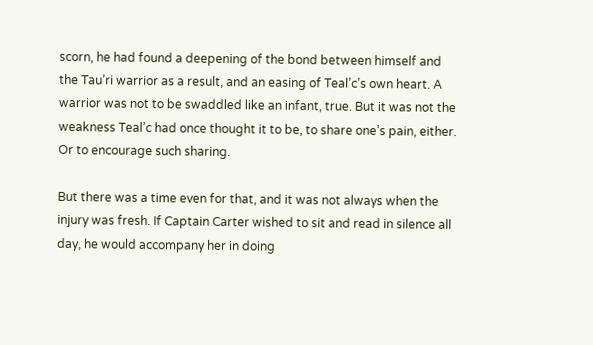scorn, he had found a deepening of the bond between himself and the Tau’ri warrior as a result, and an easing of Teal’c’s own heart. A warrior was not to be swaddled like an infant, true. But it was not the weakness Teal’c had once thought it to be, to share one’s pain, either. Or to encourage such sharing.

But there was a time even for that, and it was not always when the injury was fresh. If Captain Carter wished to sit and read in silence all day, he would accompany her in doing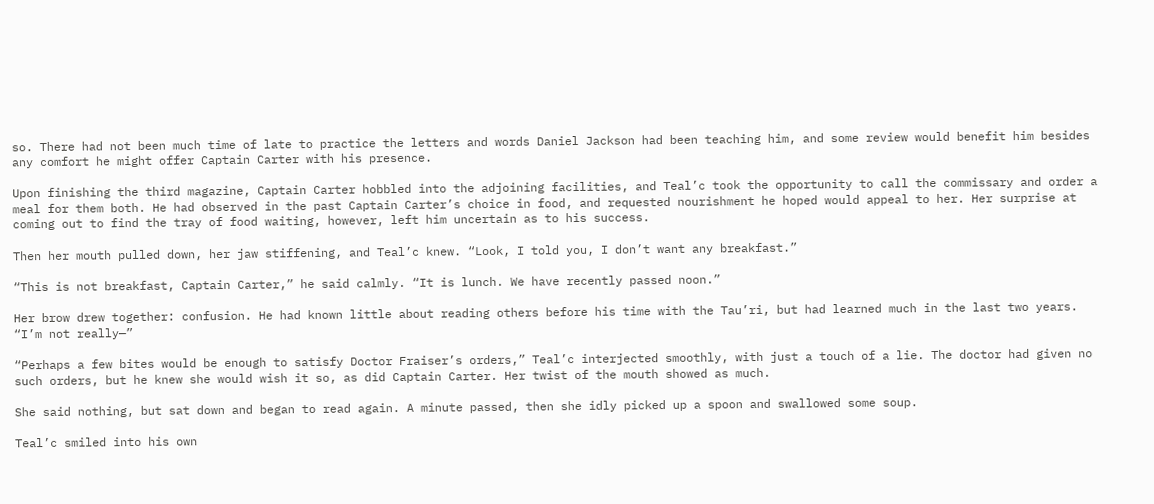so. There had not been much time of late to practice the letters and words Daniel Jackson had been teaching him, and some review would benefit him besides any comfort he might offer Captain Carter with his presence.

Upon finishing the third magazine, Captain Carter hobbled into the adjoining facilities, and Teal’c took the opportunity to call the commissary and order a meal for them both. He had observed in the past Captain Carter’s choice in food, and requested nourishment he hoped would appeal to her. Her surprise at coming out to find the tray of food waiting, however, left him uncertain as to his success.

Then her mouth pulled down, her jaw stiffening, and Teal’c knew. “Look, I told you, I don’t want any breakfast.”

“This is not breakfast, Captain Carter,” he said calmly. “It is lunch. We have recently passed noon.”

Her brow drew together: confusion. He had known little about reading others before his time with the Tau’ri, but had learned much in the last two years. “I’m not really—”

“Perhaps a few bites would be enough to satisfy Doctor Fraiser’s orders,” Teal’c interjected smoothly, with just a touch of a lie. The doctor had given no such orders, but he knew she would wish it so, as did Captain Carter. Her twist of the mouth showed as much.

She said nothing, but sat down and began to read again. A minute passed, then she idly picked up a spoon and swallowed some soup.

Teal’c smiled into his own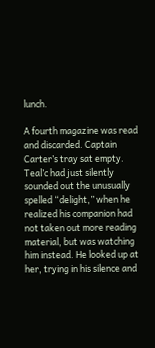lunch.

A fourth magazine was read and discarded. Captain Carter’s tray sat empty. Teal’c had just silently sounded out the unusually spelled “delight,” when he realized his companion had not taken out more reading material, but was watching him instead. He looked up at her, trying in his silence and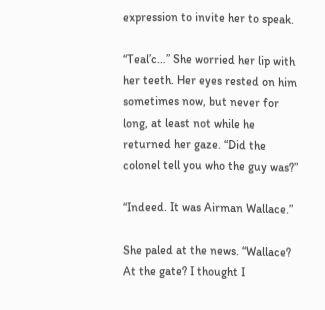expression to invite her to speak.

“Teal’c…” She worried her lip with her teeth. Her eyes rested on him sometimes now, but never for long, at least not while he returned her gaze. “Did the colonel tell you who the guy was?”

“Indeed. It was Airman Wallace.”

She paled at the news. “Wallace? At the gate? I thought I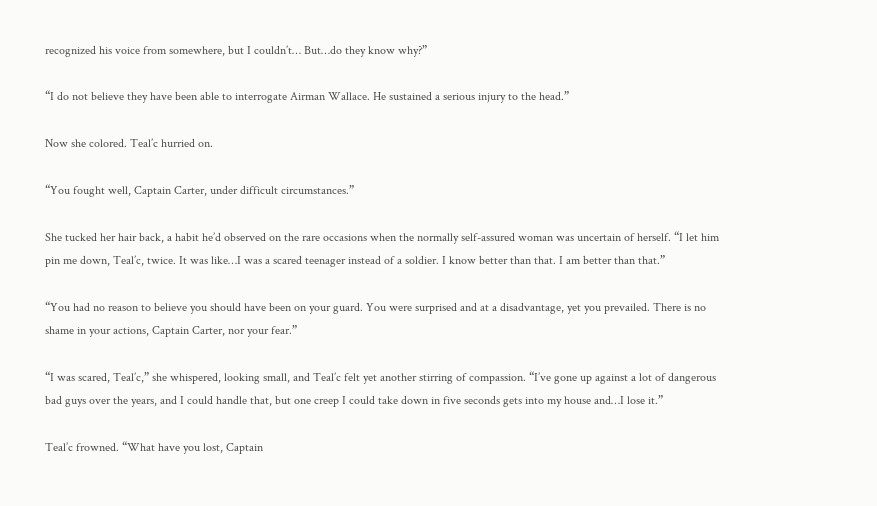recognized his voice from somewhere, but I couldn’t… But…do they know why?”

“I do not believe they have been able to interrogate Airman Wallace. He sustained a serious injury to the head.”

Now she colored. Teal’c hurried on.

“You fought well, Captain Carter, under difficult circumstances.”

She tucked her hair back, a habit he’d observed on the rare occasions when the normally self-assured woman was uncertain of herself. “I let him pin me down, Teal’c, twice. It was like…I was a scared teenager instead of a soldier. I know better than that. I am better than that.”

“You had no reason to believe you should have been on your guard. You were surprised and at a disadvantage, yet you prevailed. There is no shame in your actions, Captain Carter, nor your fear.”

“I was scared, Teal’c,” she whispered, looking small, and Teal’c felt yet another stirring of compassion. “I’ve gone up against a lot of dangerous bad guys over the years, and I could handle that, but one creep I could take down in five seconds gets into my house and…I lose it.”

Teal’c frowned. “What have you lost, Captain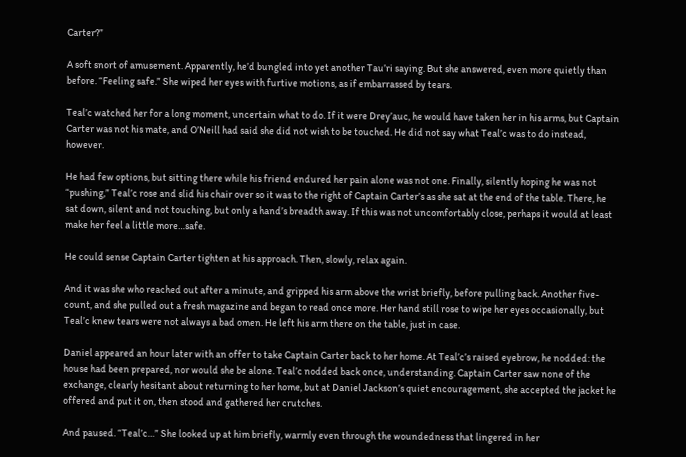Carter?”

A soft snort of amusement. Apparently, he’d bungled into yet another Tau’ri saying. But she answered, even more quietly than before. “Feeling safe.” She wiped her eyes with furtive motions, as if embarrassed by tears.

Teal’c watched her for a long moment, uncertain what to do. If it were Drey’auc, he would have taken her in his arms, but Captain Carter was not his mate, and O’Neill had said she did not wish to be touched. He did not say what Teal’c was to do instead, however.

He had few options, but sitting there while his friend endured her pain alone was not one. Finally, silently hoping he was not “pushing,” Teal’c rose and slid his chair over so it was to the right of Captain Carter’s as she sat at the end of the table. There, he sat down, silent and not touching, but only a hand’s breadth away. If this was not uncomfortably close, perhaps it would at least make her feel a little more…safe.

He could sense Captain Carter tighten at his approach. Then, slowly, relax again.

And it was she who reached out after a minute, and gripped his arm above the wrist briefly, before pulling back. Another five-count, and she pulled out a fresh magazine and began to read once more. Her hand still rose to wipe her eyes occasionally, but Teal’c knew tears were not always a bad omen. He left his arm there on the table, just in case.

Daniel appeared an hour later with an offer to take Captain Carter back to her home. At Teal’c’s raised eyebrow, he nodded: the house had been prepared, nor would she be alone. Teal’c nodded back once, understanding. Captain Carter saw none of the exchange, clearly hesitant about returning to her home, but at Daniel Jackson’s quiet encouragement, she accepted the jacket he offered and put it on, then stood and gathered her crutches.

And paused. “Teal’c…” She looked up at him briefly, warmly even through the woundedness that lingered in her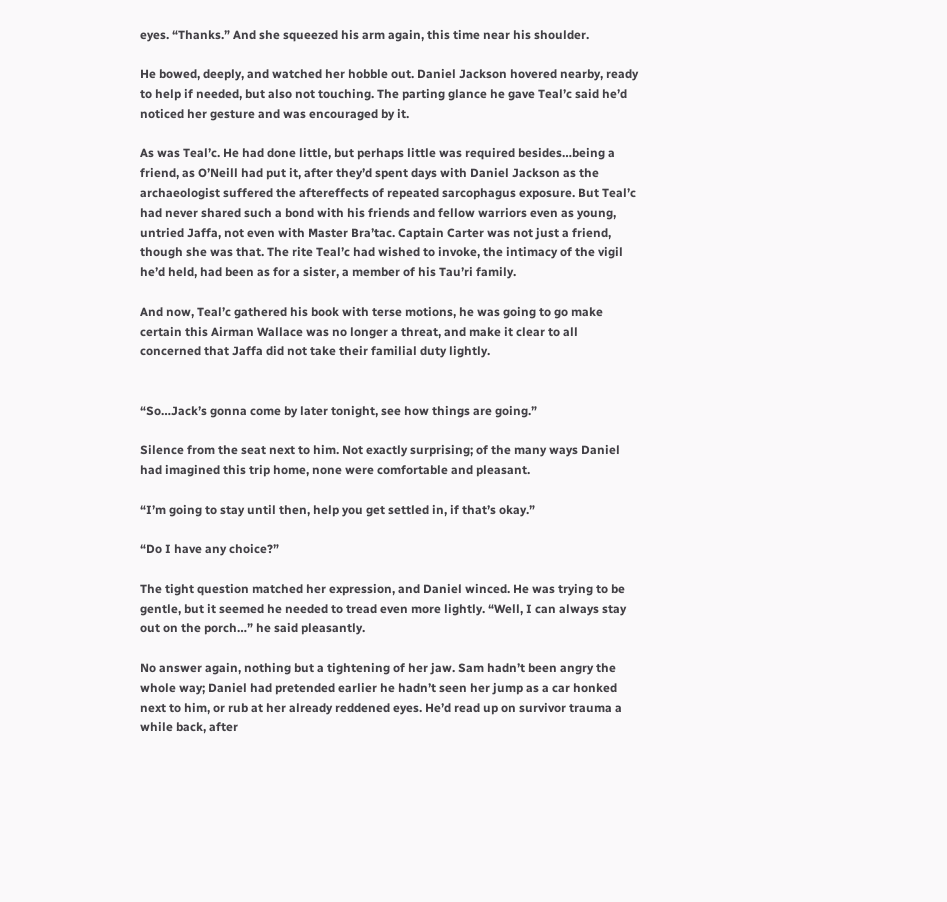eyes. “Thanks.” And she squeezed his arm again, this time near his shoulder.

He bowed, deeply, and watched her hobble out. Daniel Jackson hovered nearby, ready to help if needed, but also not touching. The parting glance he gave Teal’c said he’d noticed her gesture and was encouraged by it.

As was Teal’c. He had done little, but perhaps little was required besides…being a friend, as O’Neill had put it, after they’d spent days with Daniel Jackson as the archaeologist suffered the aftereffects of repeated sarcophagus exposure. But Teal’c had never shared such a bond with his friends and fellow warriors even as young, untried Jaffa, not even with Master Bra’tac. Captain Carter was not just a friend, though she was that. The rite Teal’c had wished to invoke, the intimacy of the vigil he’d held, had been as for a sister, a member of his Tau’ri family.

And now, Teal’c gathered his book with terse motions, he was going to go make certain this Airman Wallace was no longer a threat, and make it clear to all concerned that Jaffa did not take their familial duty lightly.


“So…Jack’s gonna come by later tonight, see how things are going.”

Silence from the seat next to him. Not exactly surprising; of the many ways Daniel had imagined this trip home, none were comfortable and pleasant.

“I’m going to stay until then, help you get settled in, if that’s okay.”

“Do I have any choice?”

The tight question matched her expression, and Daniel winced. He was trying to be gentle, but it seemed he needed to tread even more lightly. “Well, I can always stay out on the porch…” he said pleasantly.

No answer again, nothing but a tightening of her jaw. Sam hadn’t been angry the whole way; Daniel had pretended earlier he hadn’t seen her jump as a car honked next to him, or rub at her already reddened eyes. He’d read up on survivor trauma a while back, after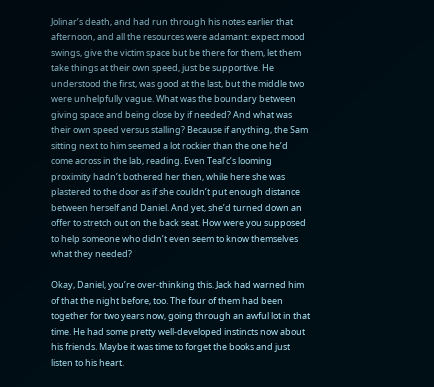Jolinar’s death, and had run through his notes earlier that afternoon, and all the resources were adamant: expect mood swings, give the victim space but be there for them, let them take things at their own speed, just be supportive. He understood the first, was good at the last, but the middle two were unhelpfully vague. What was the boundary between giving space and being close by if needed? And what was their own speed versus stalling? Because if anything, the Sam sitting next to him seemed a lot rockier than the one he’d come across in the lab, reading. Even Teal’c’s looming proximity hadn’t bothered her then, while here she was plastered to the door as if she couldn’t put enough distance between herself and Daniel. And yet, she’d turned down an offer to stretch out on the back seat. How were you supposed to help someone who didn’t even seem to know themselves what they needed?

Okay, Daniel, you’re over-thinking this. Jack had warned him of that the night before, too. The four of them had been together for two years now, going through an awful lot in that time. He had some pretty well-developed instincts now about his friends. Maybe it was time to forget the books and just listen to his heart.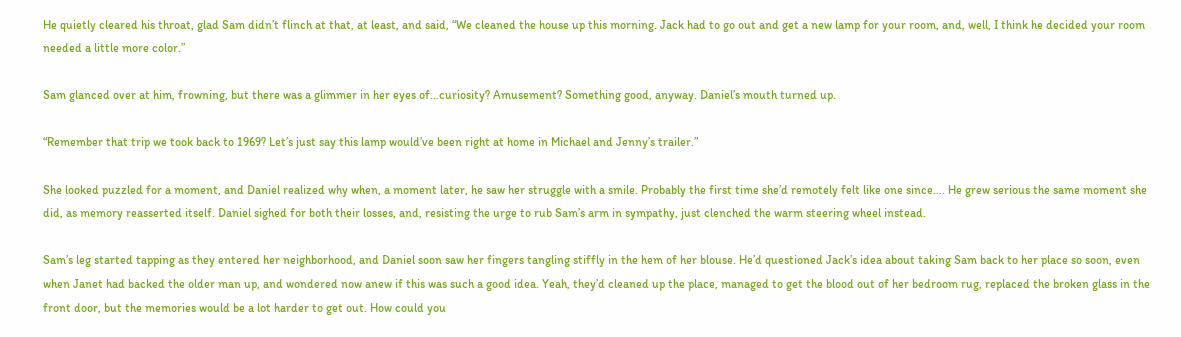He quietly cleared his throat, glad Sam didn’t flinch at that, at least, and said, “We cleaned the house up this morning. Jack had to go out and get a new lamp for your room, and, well, I think he decided your room needed a little more color.”

Sam glanced over at him, frowning, but there was a glimmer in her eyes of…curiosity? Amusement? Something good, anyway. Daniel’s mouth turned up.

“Remember that trip we took back to 1969? Let’s just say this lamp would’ve been right at home in Michael and Jenny’s trailer.”

She looked puzzled for a moment, and Daniel realized why when, a moment later, he saw her struggle with a smile. Probably the first time she’d remotely felt like one since…. He grew serious the same moment she did, as memory reasserted itself. Daniel sighed for both their losses, and, resisting the urge to rub Sam’s arm in sympathy, just clenched the warm steering wheel instead.

Sam’s leg started tapping as they entered her neighborhood, and Daniel soon saw her fingers tangling stiffly in the hem of her blouse. He’d questioned Jack’s idea about taking Sam back to her place so soon, even when Janet had backed the older man up, and wondered now anew if this was such a good idea. Yeah, they’d cleaned up the place, managed to get the blood out of her bedroom rug, replaced the broken glass in the front door, but the memories would be a lot harder to get out. How could you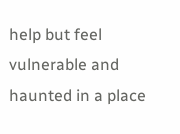help but feel vulnerable and haunted in a place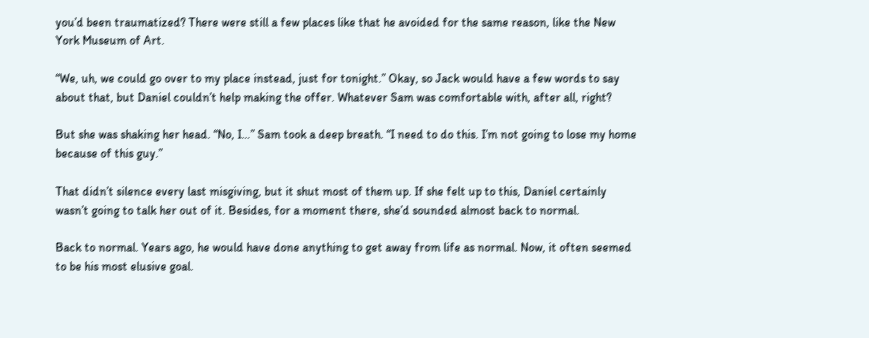you’d been traumatized? There were still a few places like that he avoided for the same reason, like the New York Museum of Art.

“We, uh, we could go over to my place instead, just for tonight.” Okay, so Jack would have a few words to say about that, but Daniel couldn’t help making the offer. Whatever Sam was comfortable with, after all, right?

But she was shaking her head. “No, I…” Sam took a deep breath. “I need to do this. I’m not going to lose my home because of this guy.”

That didn’t silence every last misgiving, but it shut most of them up. If she felt up to this, Daniel certainly wasn’t going to talk her out of it. Besides, for a moment there, she’d sounded almost back to normal.

Back to normal. Years ago, he would have done anything to get away from life as normal. Now, it often seemed to be his most elusive goal.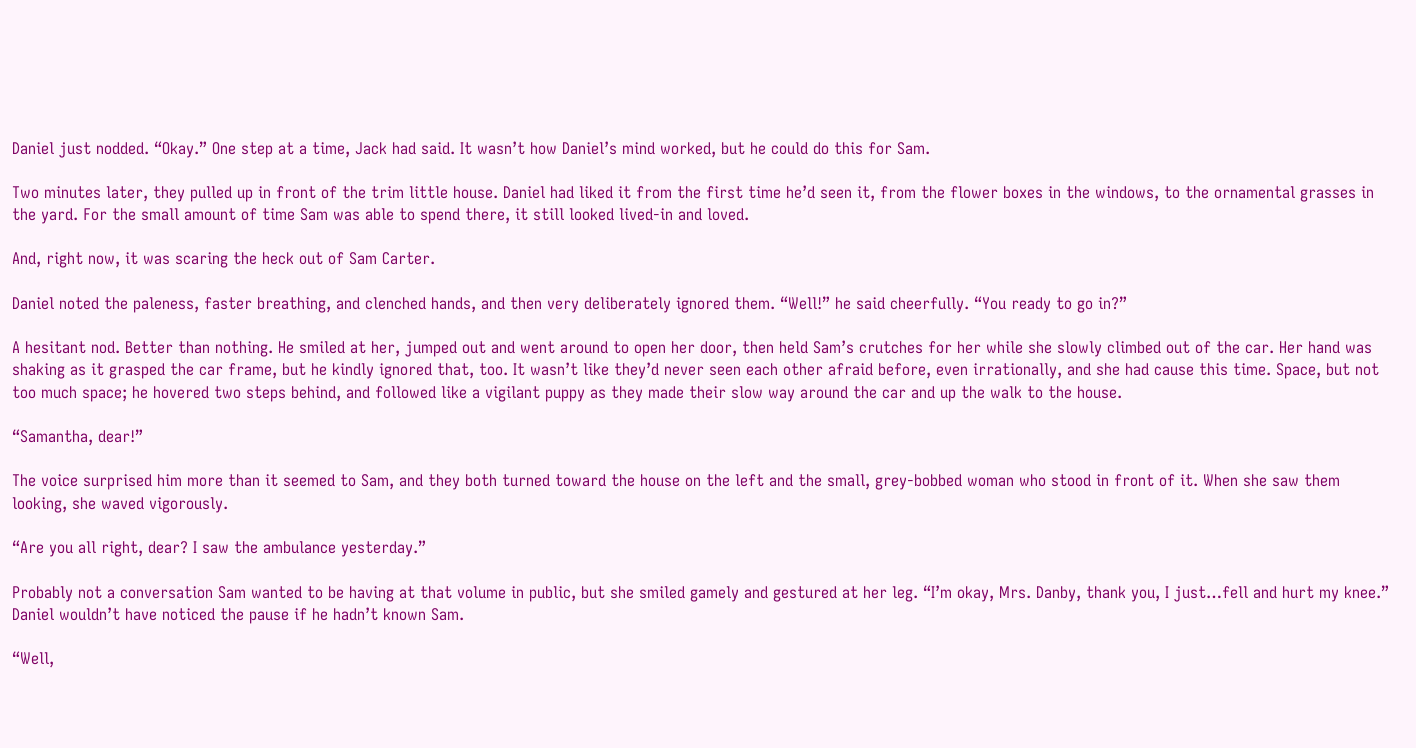Daniel just nodded. “Okay.” One step at a time, Jack had said. It wasn’t how Daniel’s mind worked, but he could do this for Sam.

Two minutes later, they pulled up in front of the trim little house. Daniel had liked it from the first time he’d seen it, from the flower boxes in the windows, to the ornamental grasses in the yard. For the small amount of time Sam was able to spend there, it still looked lived-in and loved.

And, right now, it was scaring the heck out of Sam Carter.

Daniel noted the paleness, faster breathing, and clenched hands, and then very deliberately ignored them. “Well!” he said cheerfully. “You ready to go in?”

A hesitant nod. Better than nothing. He smiled at her, jumped out and went around to open her door, then held Sam’s crutches for her while she slowly climbed out of the car. Her hand was shaking as it grasped the car frame, but he kindly ignored that, too. It wasn’t like they’d never seen each other afraid before, even irrationally, and she had cause this time. Space, but not too much space; he hovered two steps behind, and followed like a vigilant puppy as they made their slow way around the car and up the walk to the house.

“Samantha, dear!”

The voice surprised him more than it seemed to Sam, and they both turned toward the house on the left and the small, grey-bobbed woman who stood in front of it. When she saw them looking, she waved vigorously.

“Are you all right, dear? I saw the ambulance yesterday.”

Probably not a conversation Sam wanted to be having at that volume in public, but she smiled gamely and gestured at her leg. “I’m okay, Mrs. Danby, thank you, I just…fell and hurt my knee.” Daniel wouldn’t have noticed the pause if he hadn’t known Sam.

“Well,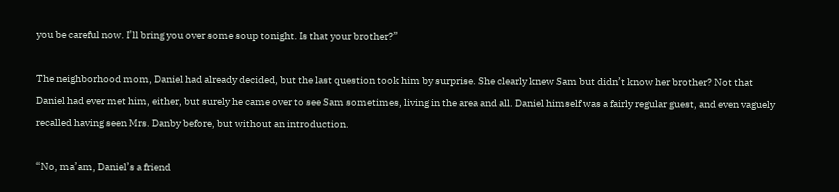you be careful now. I’ll bring you over some soup tonight. Is that your brother?”

The neighborhood mom, Daniel had already decided, but the last question took him by surprise. She clearly knew Sam but didn’t know her brother? Not that Daniel had ever met him, either, but surely he came over to see Sam sometimes, living in the area and all. Daniel himself was a fairly regular guest, and even vaguely recalled having seen Mrs. Danby before, but without an introduction.

“No, ma’am, Daniel’s a friend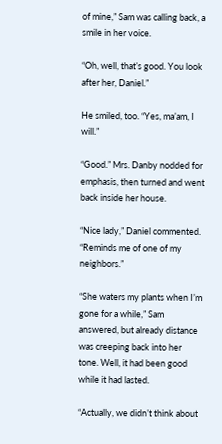of mine,” Sam was calling back, a smile in her voice.

“Oh, well, that’s good. You look after her, Daniel.”

He smiled, too. “Yes, ma’am, I will.”

“Good.” Mrs. Danby nodded for emphasis, then turned and went back inside her house.

“Nice lady,” Daniel commented. “Reminds me of one of my neighbors.”

“She waters my plants when I’m gone for a while,” Sam answered, but already distance was creeping back into her tone. Well, it had been good while it had lasted.

“Actually, we didn’t think about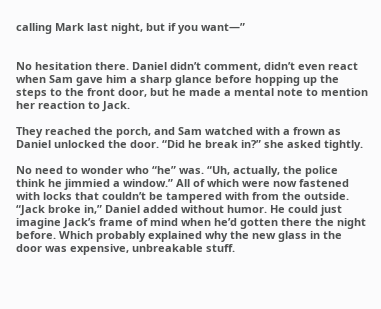calling Mark last night, but if you want—”


No hesitation there. Daniel didn’t comment, didn’t even react when Sam gave him a sharp glance before hopping up the steps to the front door, but he made a mental note to mention her reaction to Jack.

They reached the porch, and Sam watched with a frown as Daniel unlocked the door. “Did he break in?” she asked tightly.

No need to wonder who “he” was. “Uh, actually, the police think he jimmied a window.” All of which were now fastened with locks that couldn’t be tampered with from the outside. “Jack broke in,” Daniel added without humor. He could just imagine Jack’s frame of mind when he’d gotten there the night before. Which probably explained why the new glass in the door was expensive, unbreakable stuff.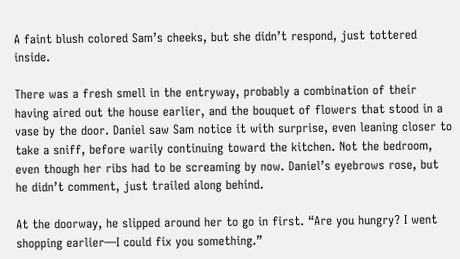A faint blush colored Sam’s cheeks, but she didn’t respond, just tottered inside.

There was a fresh smell in the entryway, probably a combination of their having aired out the house earlier, and the bouquet of flowers that stood in a vase by the door. Daniel saw Sam notice it with surprise, even leaning closer to take a sniff, before warily continuing toward the kitchen. Not the bedroom, even though her ribs had to be screaming by now. Daniel’s eyebrows rose, but he didn’t comment, just trailed along behind.

At the doorway, he slipped around her to go in first. “Are you hungry? I went shopping earlier—I could fix you something.”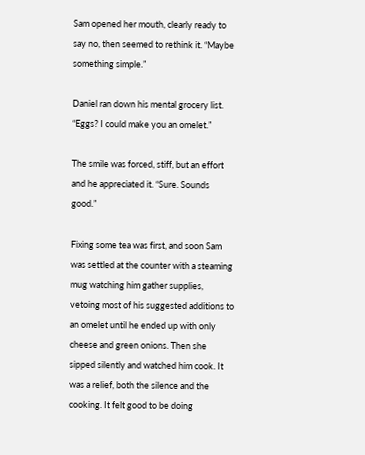Sam opened her mouth, clearly ready to say no, then seemed to rethink it. “Maybe something simple.”

Daniel ran down his mental grocery list. “Eggs? I could make you an omelet.”

The smile was forced, stiff, but an effort and he appreciated it. “Sure. Sounds good.”

Fixing some tea was first, and soon Sam was settled at the counter with a steaming mug watching him gather supplies, vetoing most of his suggested additions to an omelet until he ended up with only cheese and green onions. Then she sipped silently and watched him cook. It was a relief, both the silence and the cooking. It felt good to be doing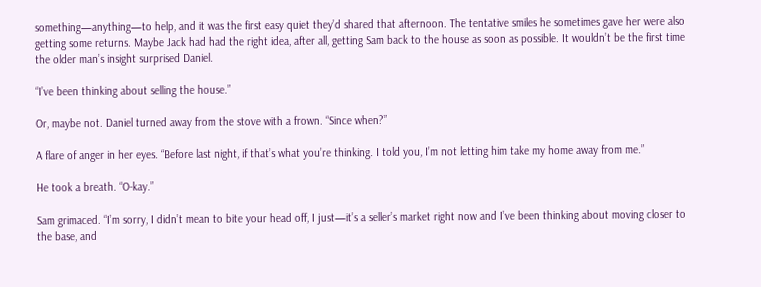something—anything—to help, and it was the first easy quiet they’d shared that afternoon. The tentative smiles he sometimes gave her were also getting some returns. Maybe Jack had had the right idea, after all, getting Sam back to the house as soon as possible. It wouldn’t be the first time the older man’s insight surprised Daniel.

“I’ve been thinking about selling the house.”

Or, maybe not. Daniel turned away from the stove with a frown. “Since when?”

A flare of anger in her eyes. “Before last night, if that’s what you’re thinking. I told you, I’m not letting him take my home away from me.”

He took a breath. “O-kay.”

Sam grimaced. “I’m sorry, I didn’t mean to bite your head off, I just—it’s a seller’s market right now and I’ve been thinking about moving closer to the base, and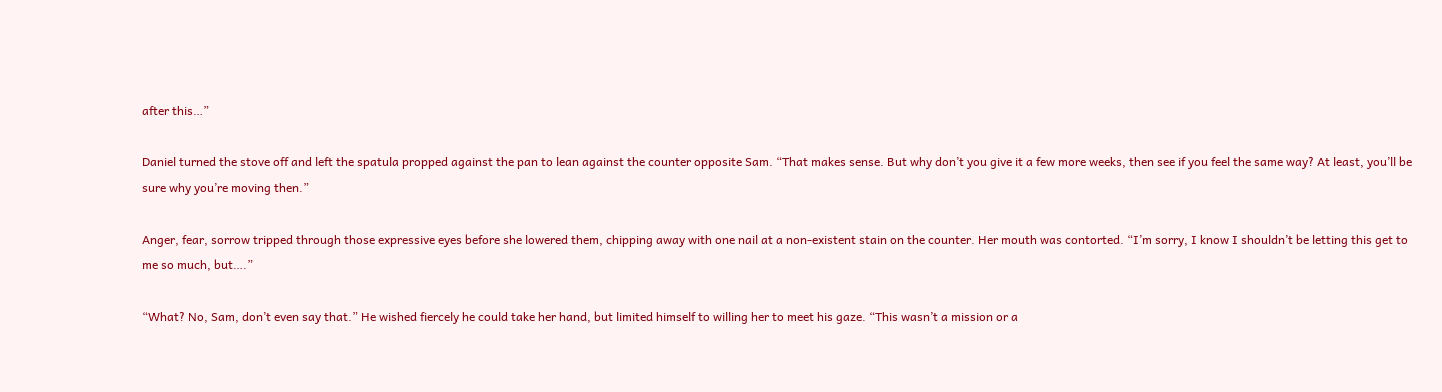after this…”

Daniel turned the stove off and left the spatula propped against the pan to lean against the counter opposite Sam. “That makes sense. But why don’t you give it a few more weeks, then see if you feel the same way? At least, you’ll be sure why you’re moving then.”

Anger, fear, sorrow tripped through those expressive eyes before she lowered them, chipping away with one nail at a non-existent stain on the counter. Her mouth was contorted. “I’m sorry, I know I shouldn’t be letting this get to me so much, but….”

“What? No, Sam, don’t even say that.” He wished fiercely he could take her hand, but limited himself to willing her to meet his gaze. “This wasn’t a mission or a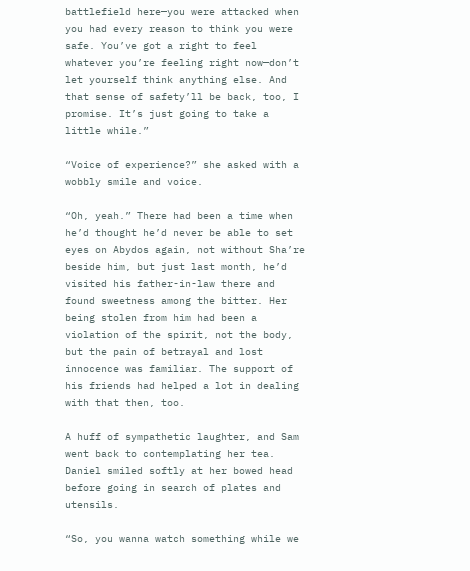battlefield here—you were attacked when you had every reason to think you were safe. You’ve got a right to feel whatever you’re feeling right now—don’t let yourself think anything else. And that sense of safety’ll be back, too, I promise. It’s just going to take a little while.”

“Voice of experience?” she asked with a wobbly smile and voice.

“Oh, yeah.” There had been a time when he’d thought he’d never be able to set eyes on Abydos again, not without Sha’re beside him, but just last month, he’d visited his father-in-law there and found sweetness among the bitter. Her being stolen from him had been a violation of the spirit, not the body, but the pain of betrayal and lost innocence was familiar. The support of his friends had helped a lot in dealing with that then, too.

A huff of sympathetic laughter, and Sam went back to contemplating her tea. Daniel smiled softly at her bowed head before going in search of plates and utensils.

“So, you wanna watch something while we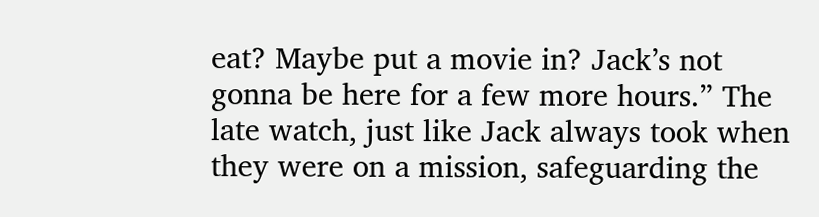eat? Maybe put a movie in? Jack’s not gonna be here for a few more hours.” The late watch, just like Jack always took when they were on a mission, safeguarding the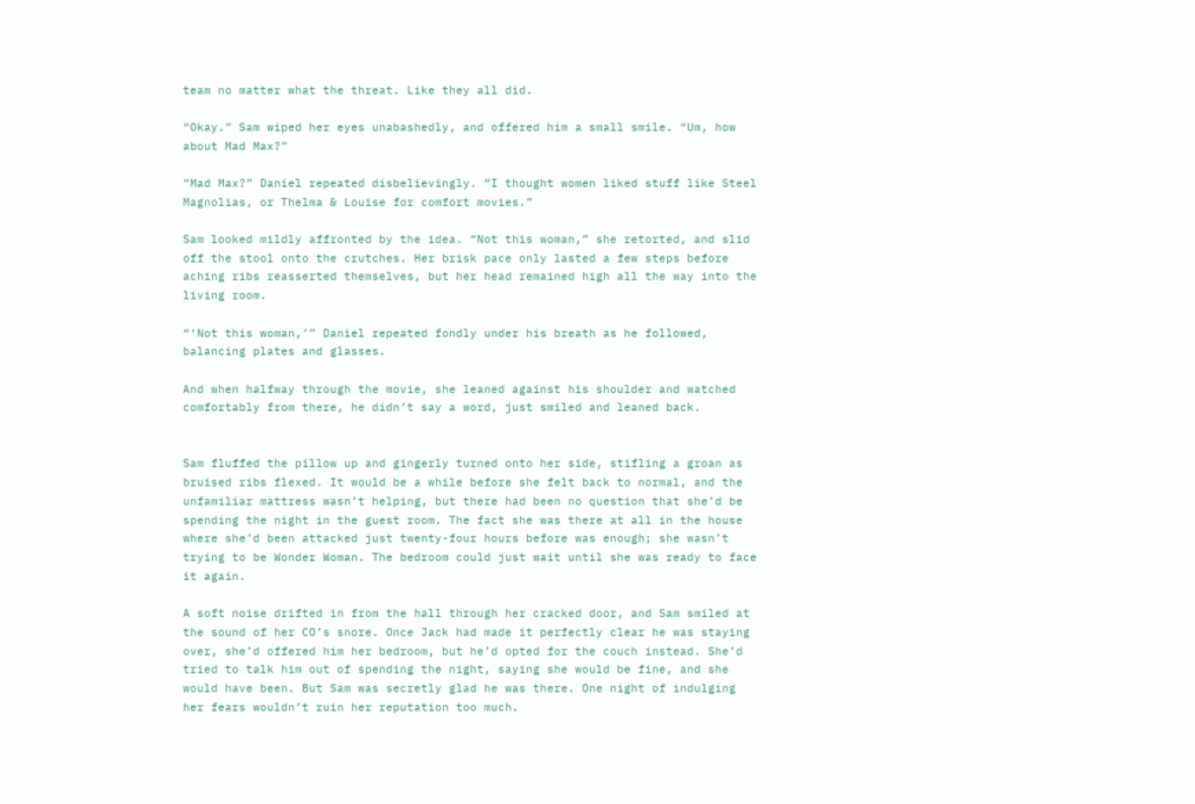team no matter what the threat. Like they all did.

“Okay.” Sam wiped her eyes unabashedly, and offered him a small smile. “Um, how about Mad Max?”

“Mad Max?” Daniel repeated disbelievingly. “I thought women liked stuff like Steel Magnolias, or Thelma & Louise for comfort movies.”

Sam looked mildly affronted by the idea. “Not this woman,” she retorted, and slid off the stool onto the crutches. Her brisk pace only lasted a few steps before aching ribs reasserted themselves, but her head remained high all the way into the living room.

“‘Not this woman,’” Daniel repeated fondly under his breath as he followed, balancing plates and glasses.

And when halfway through the movie, she leaned against his shoulder and watched comfortably from there, he didn’t say a word, just smiled and leaned back.


Sam fluffed the pillow up and gingerly turned onto her side, stifling a groan as bruised ribs flexed. It would be a while before she felt back to normal, and the unfamiliar mattress wasn’t helping, but there had been no question that she’d be spending the night in the guest room. The fact she was there at all in the house where she’d been attacked just twenty-four hours before was enough; she wasn’t trying to be Wonder Woman. The bedroom could just wait until she was ready to face it again.

A soft noise drifted in from the hall through her cracked door, and Sam smiled at the sound of her CO’s snore. Once Jack had made it perfectly clear he was staying over, she’d offered him her bedroom, but he’d opted for the couch instead. She’d tried to talk him out of spending the night, saying she would be fine, and she would have been. But Sam was secretly glad he was there. One night of indulging her fears wouldn’t ruin her reputation too much.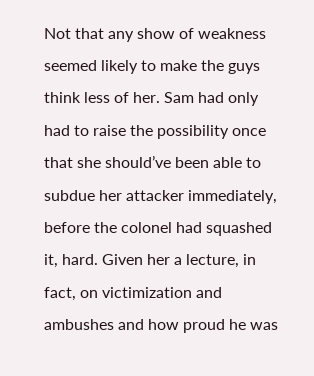Not that any show of weakness seemed likely to make the guys think less of her. Sam had only had to raise the possibility once that she should’ve been able to subdue her attacker immediately, before the colonel had squashed it, hard. Given her a lecture, in fact, on victimization and ambushes and how proud he was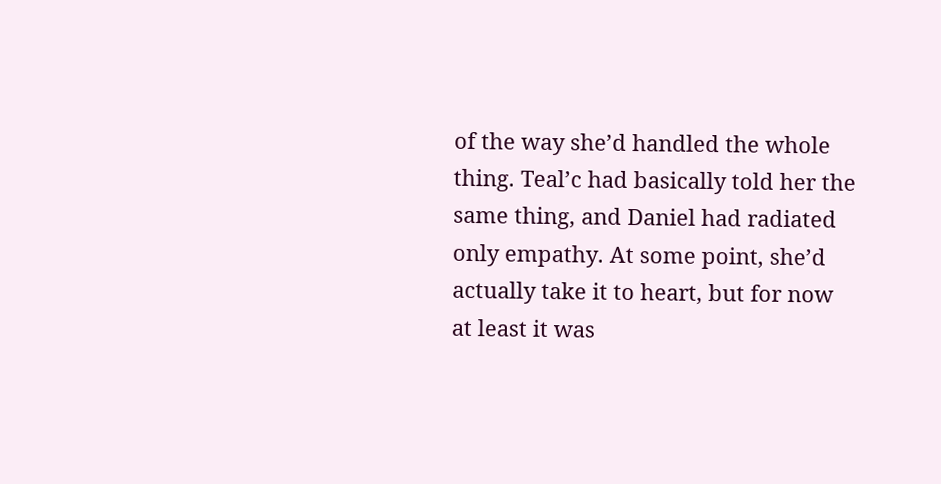of the way she’d handled the whole thing. Teal’c had basically told her the same thing, and Daniel had radiated only empathy. At some point, she’d actually take it to heart, but for now at least it was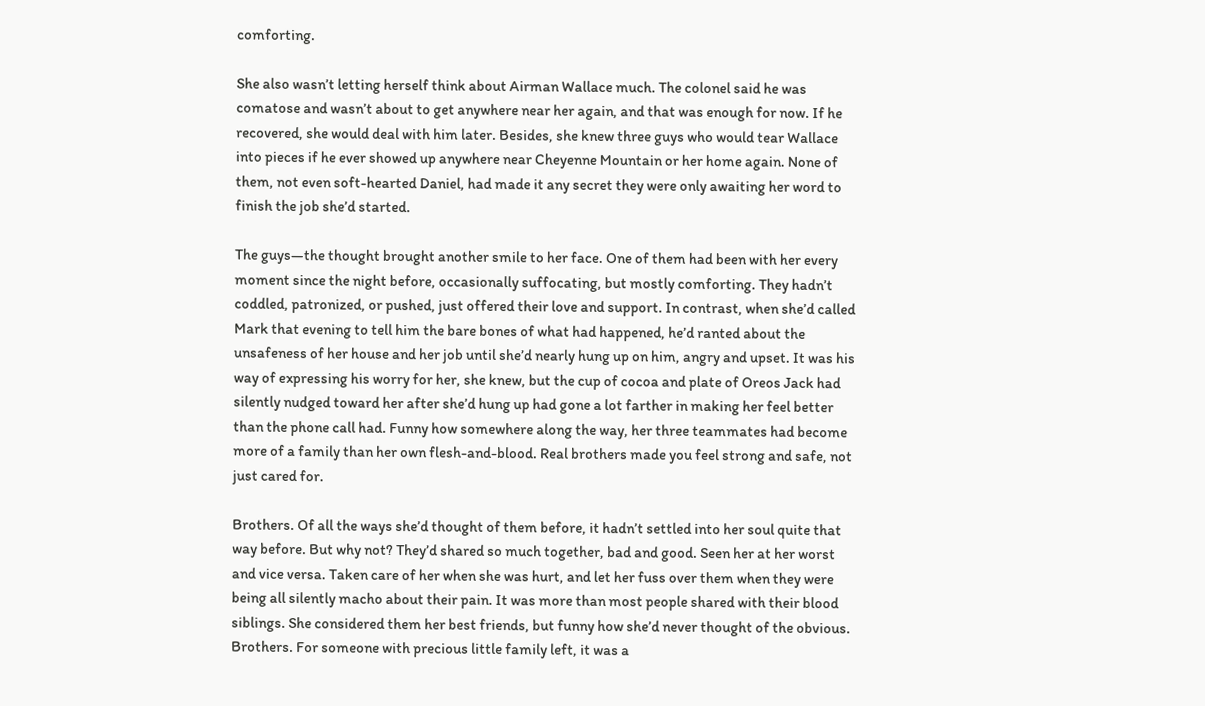comforting.

She also wasn’t letting herself think about Airman Wallace much. The colonel said he was comatose and wasn’t about to get anywhere near her again, and that was enough for now. If he recovered, she would deal with him later. Besides, she knew three guys who would tear Wallace into pieces if he ever showed up anywhere near Cheyenne Mountain or her home again. None of them, not even soft-hearted Daniel, had made it any secret they were only awaiting her word to finish the job she’d started.

The guys—the thought brought another smile to her face. One of them had been with her every moment since the night before, occasionally suffocating, but mostly comforting. They hadn’t coddled, patronized, or pushed, just offered their love and support. In contrast, when she’d called Mark that evening to tell him the bare bones of what had happened, he’d ranted about the unsafeness of her house and her job until she’d nearly hung up on him, angry and upset. It was his way of expressing his worry for her, she knew, but the cup of cocoa and plate of Oreos Jack had silently nudged toward her after she’d hung up had gone a lot farther in making her feel better than the phone call had. Funny how somewhere along the way, her three teammates had become more of a family than her own flesh-and-blood. Real brothers made you feel strong and safe, not just cared for.

Brothers. Of all the ways she’d thought of them before, it hadn’t settled into her soul quite that way before. But why not? They’d shared so much together, bad and good. Seen her at her worst and vice versa. Taken care of her when she was hurt, and let her fuss over them when they were being all silently macho about their pain. It was more than most people shared with their blood siblings. She considered them her best friends, but funny how she’d never thought of the obvious. Brothers. For someone with precious little family left, it was a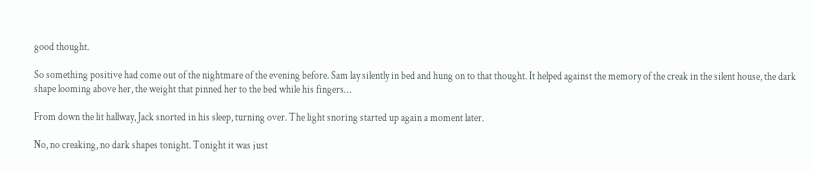good thought.

So something positive had come out of the nightmare of the evening before. Sam lay silently in bed and hung on to that thought. It helped against the memory of the creak in the silent house, the dark shape looming above her, the weight that pinned her to the bed while his fingers…

From down the lit hallway, Jack snorted in his sleep, turning over. The light snoring started up again a moment later.

No, no creaking, no dark shapes tonight. Tonight it was just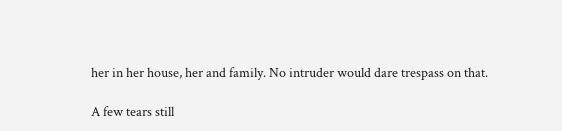her in her house, her and family. No intruder would dare trespass on that.

A few tears still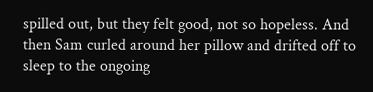spilled out, but they felt good, not so hopeless. And then Sam curled around her pillow and drifted off to sleep to the ongoing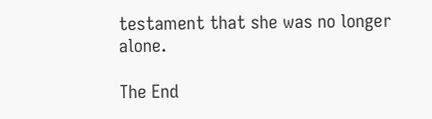testament that she was no longer alone.

The End